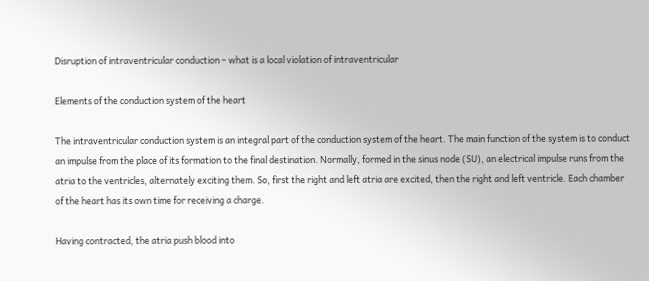Disruption of intraventricular conduction – what is a local violation of intraventricular

Elements of the conduction system of the heart

The intraventricular conduction system is an integral part of the conduction system of the heart. The main function of the system is to conduct an impulse from the place of its formation to the final destination. Normally, formed in the sinus node (SU), an electrical impulse runs from the atria to the ventricles, alternately exciting them. So, first the right and left atria are excited, then the right and left ventricle. Each chamber of the heart has its own time for receiving a charge.

Having contracted, the atria push blood into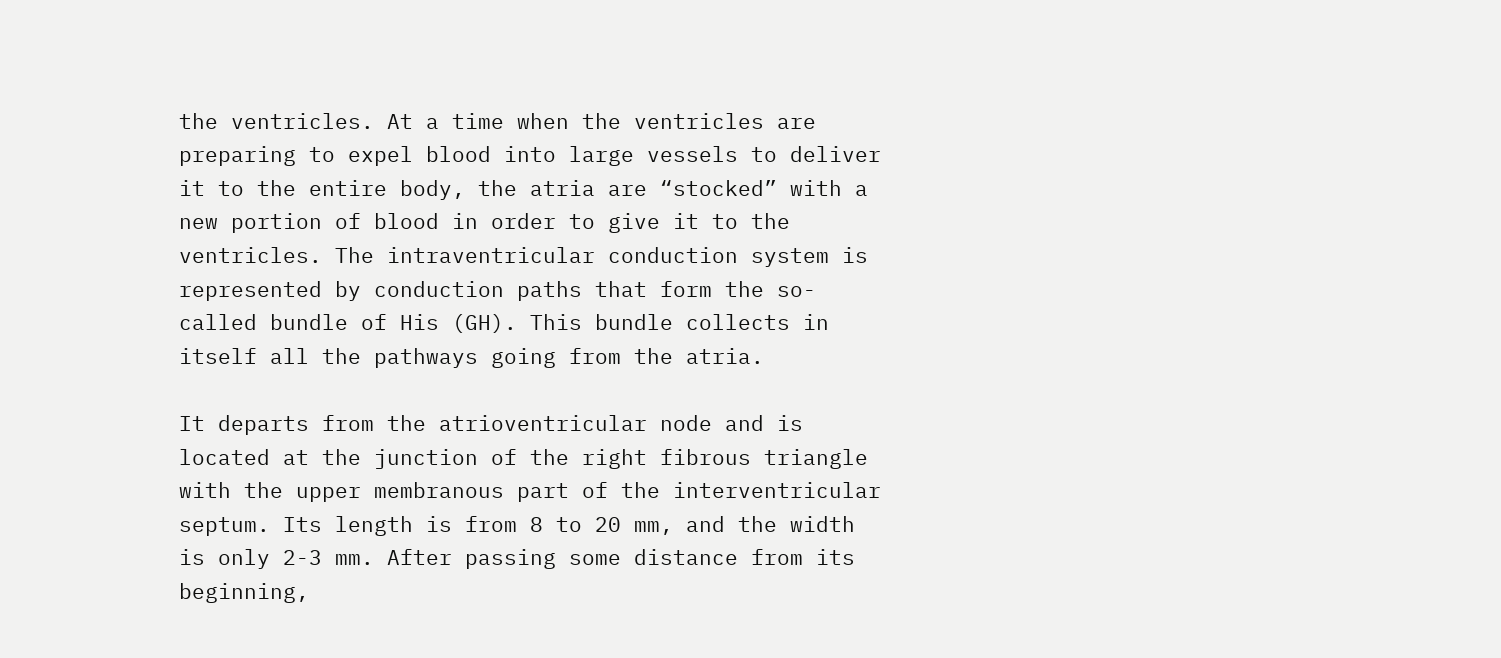the ventricles. At a time when the ventricles are preparing to expel blood into large vessels to deliver it to the entire body, the atria are “stocked” with a new portion of blood in order to give it to the ventricles. The intraventricular conduction system is represented by conduction paths that form the so-called bundle of His (GH). This bundle collects in itself all the pathways going from the atria.

It departs from the atrioventricular node and is located at the junction of the right fibrous triangle with the upper membranous part of the interventricular septum. Its length is from 8 to 20 mm, and the width is only 2-3 mm. After passing some distance from its beginning,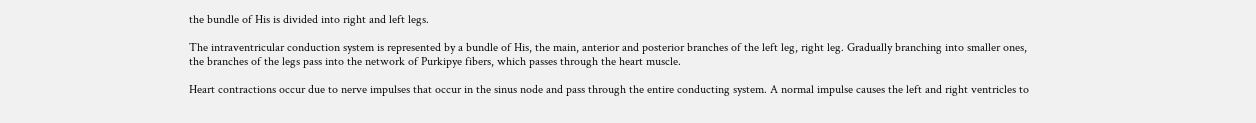the bundle of His is divided into right and left legs.

The intraventricular conduction system is represented by a bundle of His, the main, anterior and posterior branches of the left leg, right leg. Gradually branching into smaller ones, the branches of the legs pass into the network of Purkipye fibers, which passes through the heart muscle.

Heart contractions occur due to nerve impulses that occur in the sinus node and pass through the entire conducting system. A normal impulse causes the left and right ventricles to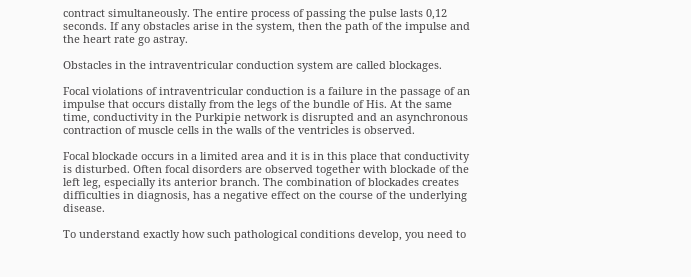contract simultaneously. The entire process of passing the pulse lasts 0,12 seconds. If any obstacles arise in the system, then the path of the impulse and the heart rate go astray.

Obstacles in the intraventricular conduction system are called blockages.

Focal violations of intraventricular conduction is a failure in the passage of an impulse that occurs distally from the legs of the bundle of His. At the same time, conductivity in the Purkipie network is disrupted and an asynchronous contraction of muscle cells in the walls of the ventricles is observed.

Focal blockade occurs in a limited area and it is in this place that conductivity is disturbed. Often focal disorders are observed together with blockade of the left leg, especially its anterior branch. The combination of blockades creates difficulties in diagnosis, has a negative effect on the course of the underlying disease.

To understand exactly how such pathological conditions develop, you need to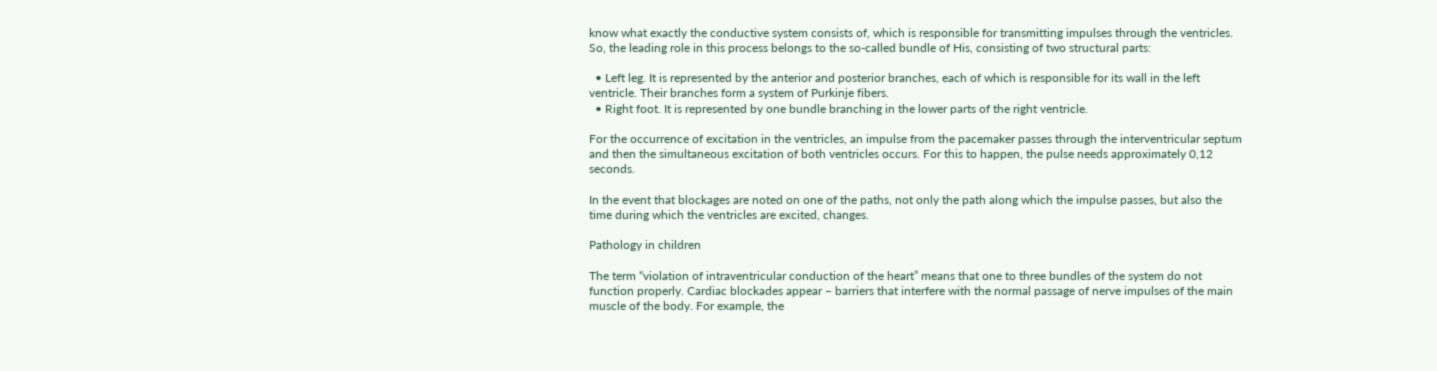know what exactly the conductive system consists of, which is responsible for transmitting impulses through the ventricles. So, the leading role in this process belongs to the so-called bundle of His, consisting of two structural parts:

  • Left leg. It is represented by the anterior and posterior branches, each of which is responsible for its wall in the left ventricle. Their branches form a system of Purkinje fibers.
  • Right foot. It is represented by one bundle branching in the lower parts of the right ventricle.

For the occurrence of excitation in the ventricles, an impulse from the pacemaker passes through the interventricular septum and then the simultaneous excitation of both ventricles occurs. For this to happen, the pulse needs approximately 0,12 seconds.

In the event that blockages are noted on one of the paths, not only the path along which the impulse passes, but also the time during which the ventricles are excited, changes.

Pathology in children

The term “violation of intraventricular conduction of the heart” means that one to three bundles of the system do not function properly. Cardiac blockades appear – barriers that interfere with the normal passage of nerve impulses of the main muscle of the body. For example, the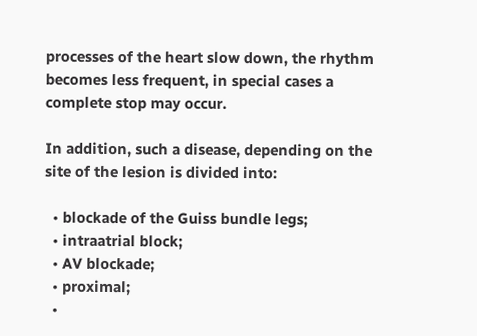processes of the heart slow down, the rhythm becomes less frequent, in special cases a complete stop may occur.

In addition, such a disease, depending on the site of the lesion is divided into:

  • blockade of the Guiss bundle legs;
  • intraatrial block;
  • AV blockade;
  • proximal;
  •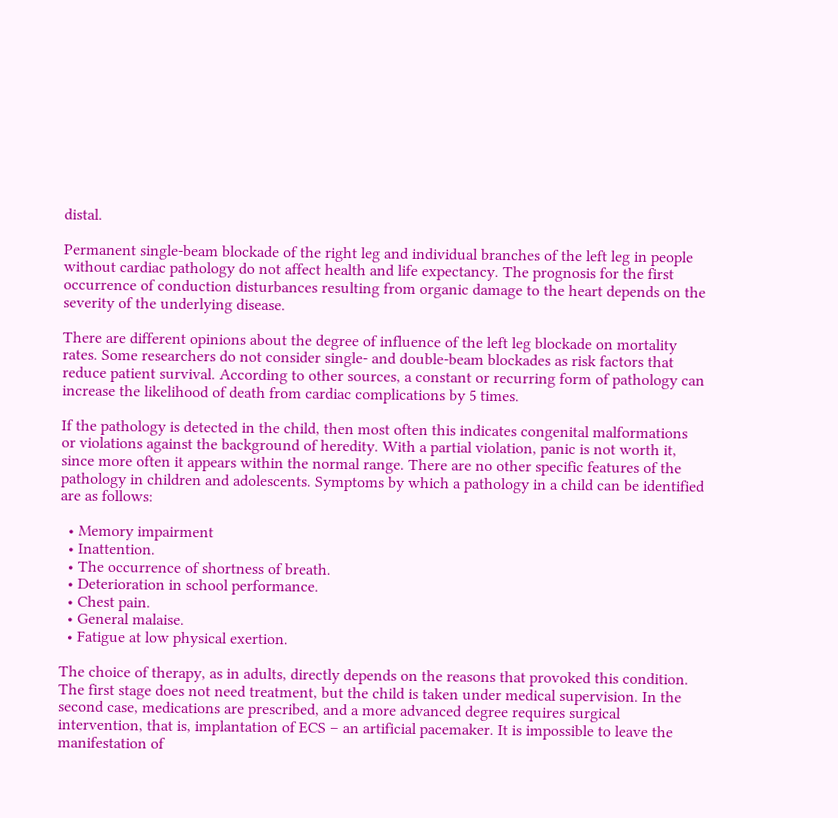distal.

Permanent single-beam blockade of the right leg and individual branches of the left leg in people without cardiac pathology do not affect health and life expectancy. The prognosis for the first occurrence of conduction disturbances resulting from organic damage to the heart depends on the severity of the underlying disease.

There are different opinions about the degree of influence of the left leg blockade on mortality rates. Some researchers do not consider single- and double-beam blockades as risk factors that reduce patient survival. According to other sources, a constant or recurring form of pathology can increase the likelihood of death from cardiac complications by 5 times.

If the pathology is detected in the child, then most often this indicates congenital malformations or violations against the background of heredity. With a partial violation, panic is not worth it, since more often it appears within the normal range. There are no other specific features of the pathology in children and adolescents. Symptoms by which a pathology in a child can be identified are as follows:

  • Memory impairment
  • Inattention.
  • The occurrence of shortness of breath.
  • Deterioration in school performance.
  • Chest pain.
  • General malaise.
  • Fatigue at low physical exertion.

The choice of therapy, as in adults, directly depends on the reasons that provoked this condition. The first stage does not need treatment, but the child is taken under medical supervision. In the second case, medications are prescribed, and a more advanced degree requires surgical intervention, that is, implantation of ECS – an artificial pacemaker. It is impossible to leave the manifestation of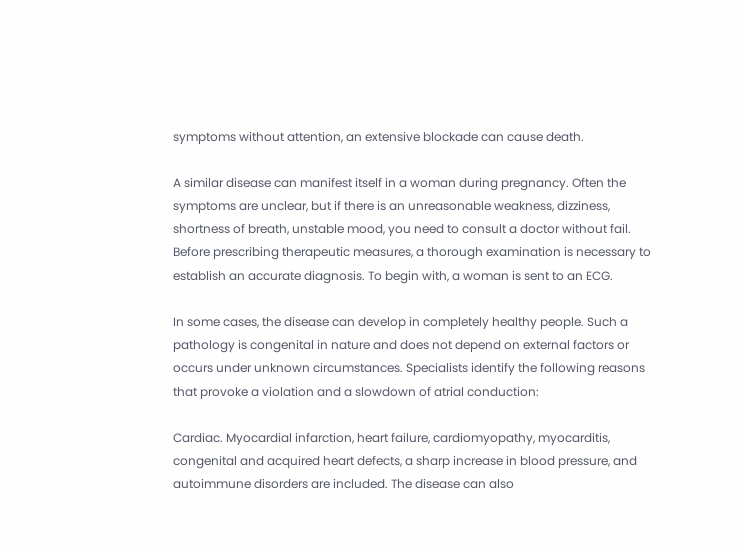symptoms without attention, an extensive blockade can cause death.

A similar disease can manifest itself in a woman during pregnancy. Often the symptoms are unclear, but if there is an unreasonable weakness, dizziness, shortness of breath, unstable mood, you need to consult a doctor without fail. Before prescribing therapeutic measures, a thorough examination is necessary to establish an accurate diagnosis. To begin with, a woman is sent to an ECG.

In some cases, the disease can develop in completely healthy people. Such a pathology is congenital in nature and does not depend on external factors or occurs under unknown circumstances. Specialists identify the following reasons that provoke a violation and a slowdown of atrial conduction:

Cardiac. Myocardial infarction, heart failure, cardiomyopathy, myocarditis, congenital and acquired heart defects, a sharp increase in blood pressure, and autoimmune disorders are included. The disease can also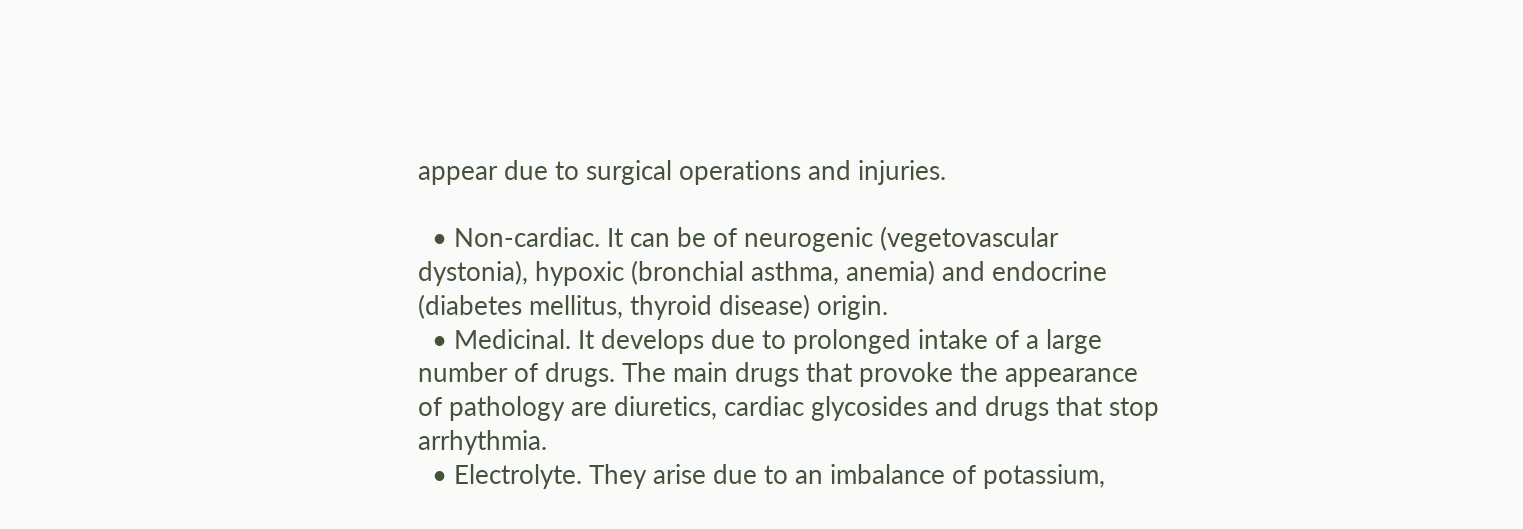appear due to surgical operations and injuries.

  • Non-cardiac. It can be of neurogenic (vegetovascular dystonia), hypoxic (bronchial asthma, anemia) and endocrine (diabetes mellitus, thyroid disease) origin.
  • Medicinal. It develops due to prolonged intake of a large number of drugs. The main drugs that provoke the appearance of pathology are diuretics, cardiac glycosides and drugs that stop arrhythmia.
  • Electrolyte. They arise due to an imbalance of potassium,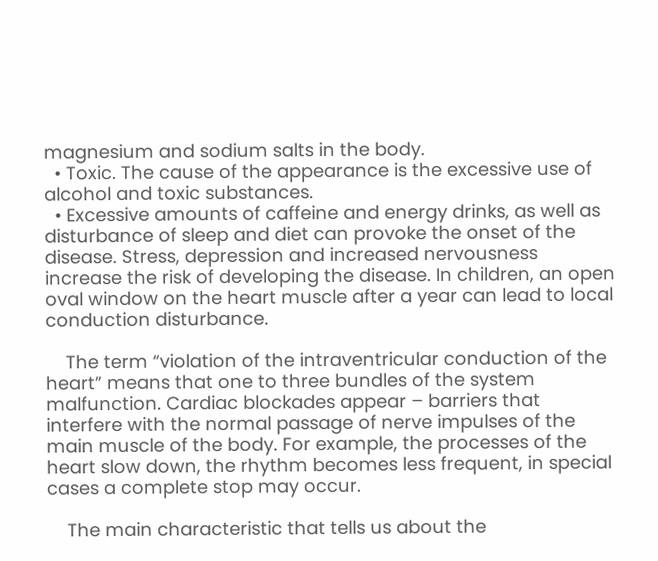magnesium and sodium salts in the body.
  • Toxic. The cause of the appearance is the excessive use of alcohol and toxic substances.
  • Excessive amounts of caffeine and energy drinks, as well as disturbance of sleep and diet can provoke the onset of the disease. Stress, depression and increased nervousness increase the risk of developing the disease. In children, an open oval window on the heart muscle after a year can lead to local conduction disturbance.

    The term “violation of the intraventricular conduction of the heart” means that one to three bundles of the system malfunction. Cardiac blockades appear – barriers that interfere with the normal passage of nerve impulses of the main muscle of the body. For example, the processes of the heart slow down, the rhythm becomes less frequent, in special cases a complete stop may occur.

    The main characteristic that tells us about the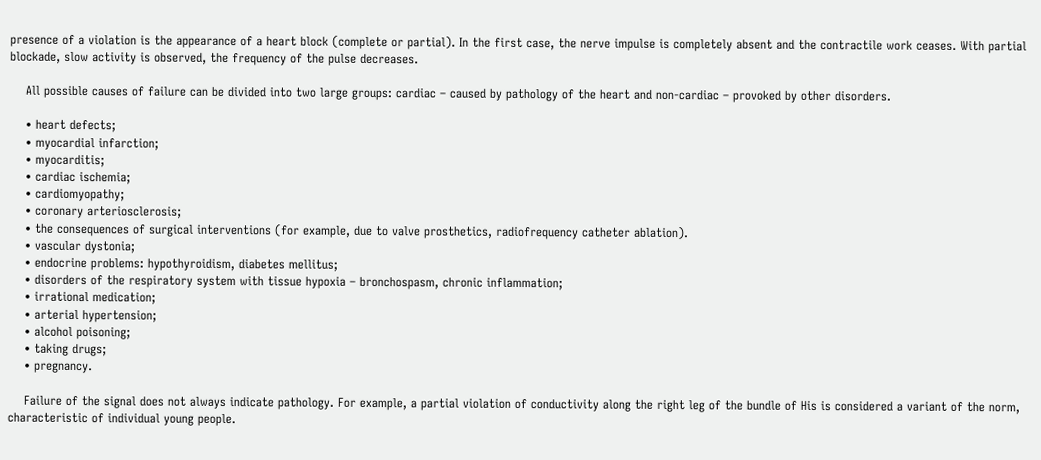presence of a violation is the appearance of a heart block (complete or partial). In the first case, the nerve impulse is completely absent and the contractile work ceases. With partial blockade, slow activity is observed, the frequency of the pulse decreases.

    All possible causes of failure can be divided into two large groups: cardiac – caused by pathology of the heart and non-cardiac – provoked by other disorders.

    • heart defects;
    • myocardial infarction;
    • myocarditis;
    • cardiac ischemia;
    • cardiomyopathy;
    • coronary arteriosclerosis;
    • the consequences of surgical interventions (for example, due to valve prosthetics, radiofrequency catheter ablation).
    • vascular dystonia;
    • endocrine problems: hypothyroidism, diabetes mellitus;
    • disorders of the respiratory system with tissue hypoxia – bronchospasm, chronic inflammation;
    • irrational medication;
    • arterial hypertension;
    • alcohol poisoning;
    • taking drugs;
    • pregnancy.

    Failure of the signal does not always indicate pathology. For example, a partial violation of conductivity along the right leg of the bundle of His is considered a variant of the norm, characteristic of individual young people.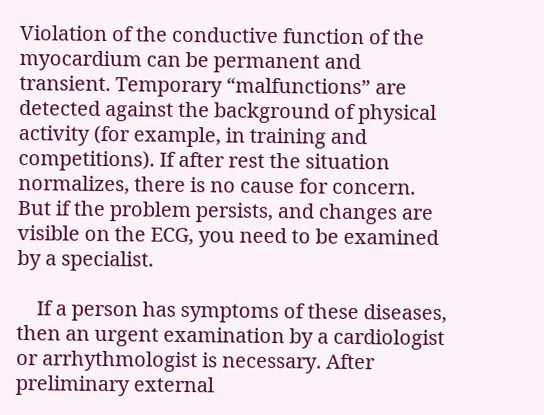Violation of the conductive function of the myocardium can be permanent and transient. Temporary “malfunctions” are detected against the background of physical activity (for example, in training and competitions). If after rest the situation normalizes, there is no cause for concern. But if the problem persists, and changes are visible on the ECG, you need to be examined by a specialist.

    If a person has symptoms of these diseases, then an urgent examination by a cardiologist or arrhythmologist is necessary. After preliminary external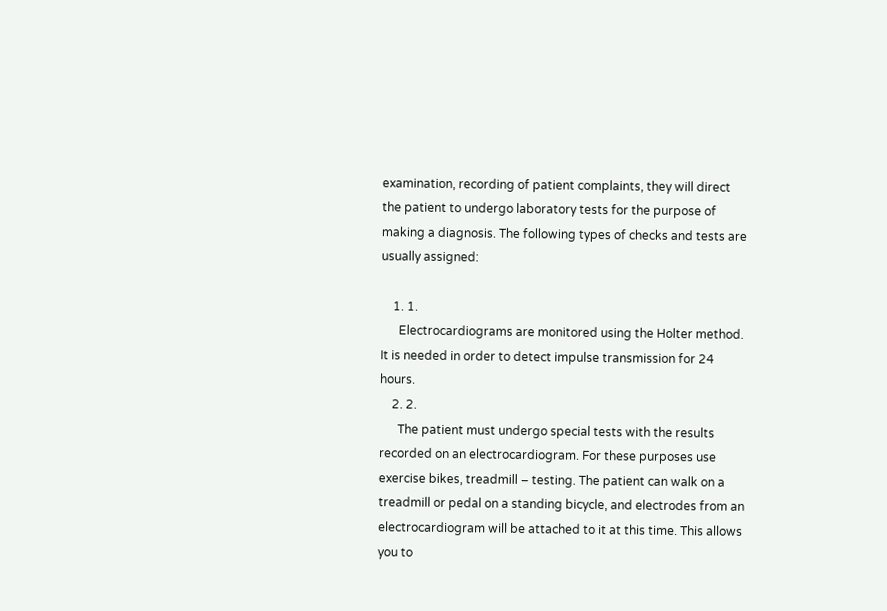examination, recording of patient complaints, they will direct the patient to undergo laboratory tests for the purpose of making a diagnosis. The following types of checks and tests are usually assigned:

    1. 1.
      Electrocardiograms are monitored using the Holter method. It is needed in order to detect impulse transmission for 24 hours.
    2. 2.
      The patient must undergo special tests with the results recorded on an electrocardiogram. For these purposes use exercise bikes, treadmill – testing. The patient can walk on a treadmill or pedal on a standing bicycle, and electrodes from an electrocardiogram will be attached to it at this time. This allows you to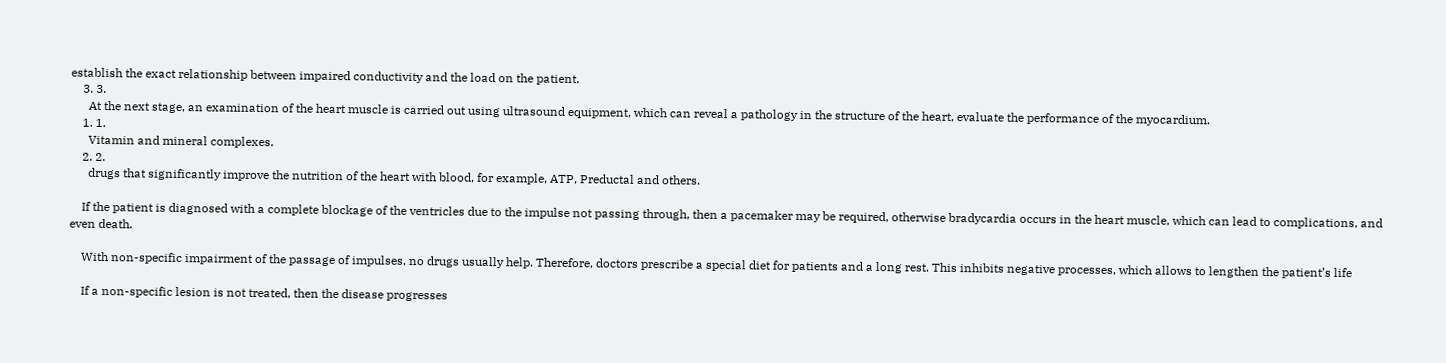establish the exact relationship between impaired conductivity and the load on the patient.
    3. 3.
      At the next stage, an examination of the heart muscle is carried out using ultrasound equipment, which can reveal a pathology in the structure of the heart, evaluate the performance of the myocardium.
    1. 1.
      Vitamin and mineral complexes.
    2. 2.
      drugs that significantly improve the nutrition of the heart with blood, for example, ATP, Preductal and others.

    If the patient is diagnosed with a complete blockage of the ventricles due to the impulse not passing through, then a pacemaker may be required, otherwise bradycardia occurs in the heart muscle, which can lead to complications, and even death.

    With non-specific impairment of the passage of impulses, no drugs usually help. Therefore, doctors prescribe a special diet for patients and a long rest. This inhibits negative processes, which allows to lengthen the patient’s life

    If a non-specific lesion is not treated, then the disease progresses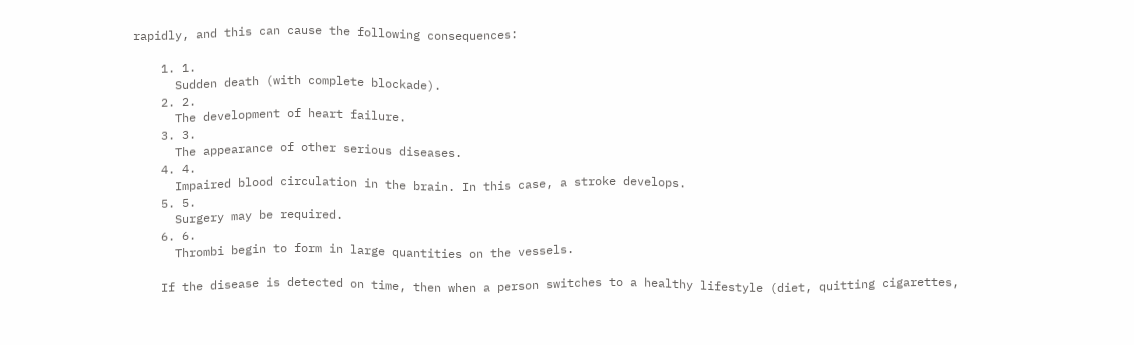rapidly, and this can cause the following consequences:

    1. 1.
      Sudden death (with complete blockade).
    2. 2.
      The development of heart failure.
    3. 3.
      The appearance of other serious diseases.
    4. 4.
      Impaired blood circulation in the brain. In this case, a stroke develops.
    5. 5.
      Surgery may be required.
    6. 6.
      Thrombi begin to form in large quantities on the vessels.

    If the disease is detected on time, then when a person switches to a healthy lifestyle (diet, quitting cigarettes,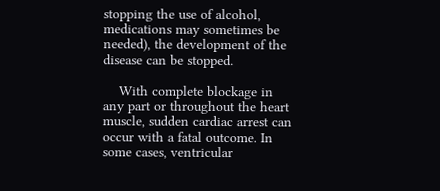stopping the use of alcohol, medications may sometimes be needed), the development of the disease can be stopped.

    With complete blockage in any part or throughout the heart muscle, sudden cardiac arrest can occur with a fatal outcome. In some cases, ventricular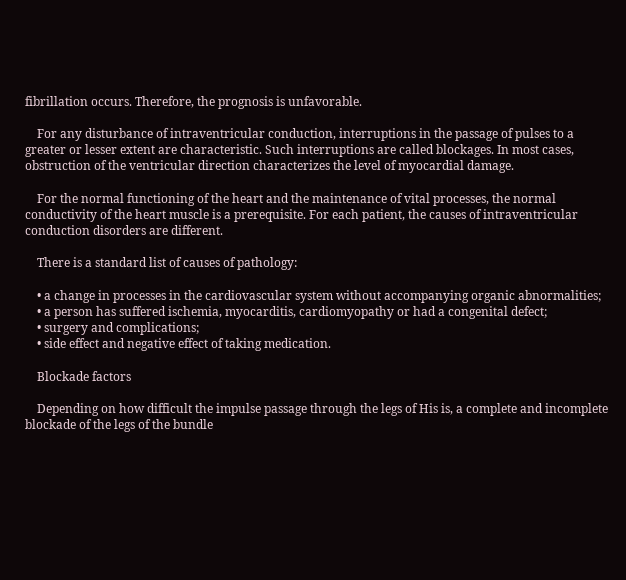fibrillation occurs. Therefore, the prognosis is unfavorable.

    For any disturbance of intraventricular conduction, interruptions in the passage of pulses to a greater or lesser extent are characteristic. Such interruptions are called blockages. In most cases, obstruction of the ventricular direction characterizes the level of myocardial damage.

    For the normal functioning of the heart and the maintenance of vital processes, the normal conductivity of the heart muscle is a prerequisite. For each patient, the causes of intraventricular conduction disorders are different.

    There is a standard list of causes of pathology:

    • a change in processes in the cardiovascular system without accompanying organic abnormalities;
    • a person has suffered ischemia, myocarditis, cardiomyopathy or had a congenital defect;
    • surgery and complications;
    • side effect and negative effect of taking medication.

    Blockade factors

    Depending on how difficult the impulse passage through the legs of His is, a complete and incomplete blockade of the legs of the bundle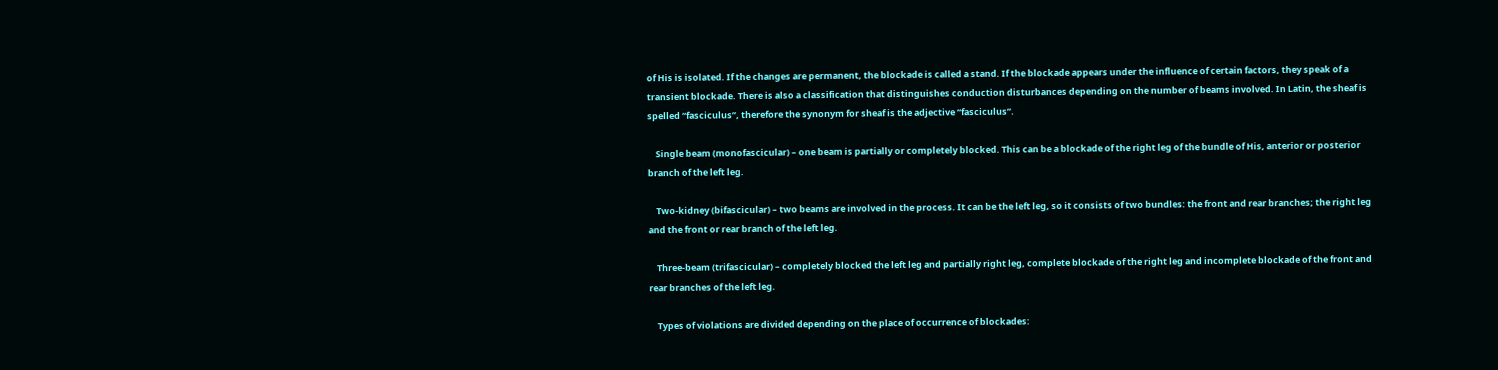of His is isolated. If the changes are permanent, the blockade is called a stand. If the blockade appears under the influence of certain factors, they speak of a transient blockade. There is also a classification that distinguishes conduction disturbances depending on the number of beams involved. In Latin, the sheaf is spelled “fasciculus”, therefore the synonym for sheaf is the adjective “fasciculus”.

    Single beam (monofascicular) – one beam is partially or completely blocked. This can be a blockade of the right leg of the bundle of His, anterior or posterior branch of the left leg.

    Two-kidney (bifascicular) – two beams are involved in the process. It can be the left leg, so it consists of two bundles: the front and rear branches; the right leg and the front or rear branch of the left leg.

    Three-beam (trifascicular) – completely blocked the left leg and partially right leg, complete blockade of the right leg and incomplete blockade of the front and rear branches of the left leg.

    Types of violations are divided depending on the place of occurrence of blockades: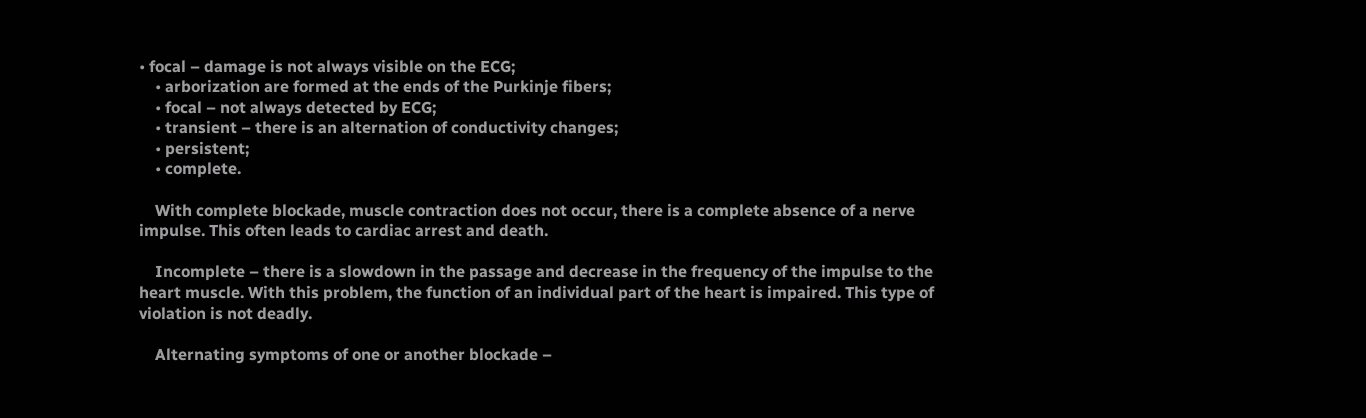• focal – damage is not always visible on the ECG;
    • arborization are formed at the ends of the Purkinje fibers;
    • focal – not always detected by ECG;
    • transient – there is an alternation of conductivity changes;
    • persistent;
    • complete.

    With complete blockade, muscle contraction does not occur, there is a complete absence of a nerve impulse. This often leads to cardiac arrest and death.

    Incomplete – there is a slowdown in the passage and decrease in the frequency of the impulse to the heart muscle. With this problem, the function of an individual part of the heart is impaired. This type of violation is not deadly.

    Alternating symptoms of one or another blockade –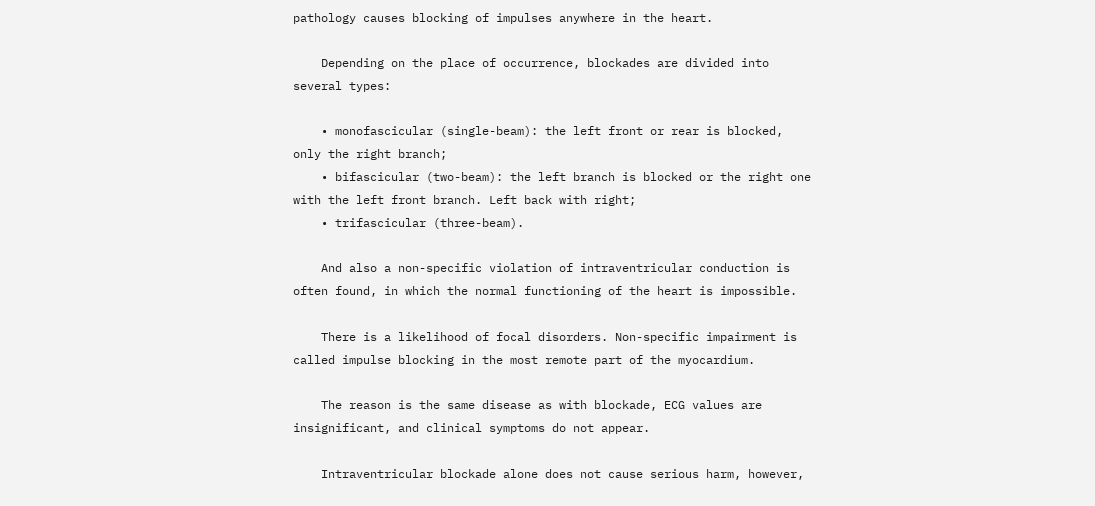pathology causes blocking of impulses anywhere in the heart.

    Depending on the place of occurrence, blockades are divided into several types:

    • monofascicular (single-beam): the left front or rear is blocked, only the right branch;
    • bifascicular (two-beam): the left branch is blocked or the right one with the left front branch. Left back with right;
    • trifascicular (three-beam).

    And also a non-specific violation of intraventricular conduction is often found, in which the normal functioning of the heart is impossible.

    There is a likelihood of focal disorders. Non-specific impairment is called impulse blocking in the most remote part of the myocardium.

    The reason is the same disease as with blockade, ECG values are insignificant, and clinical symptoms do not appear.

    Intraventricular blockade alone does not cause serious harm, however,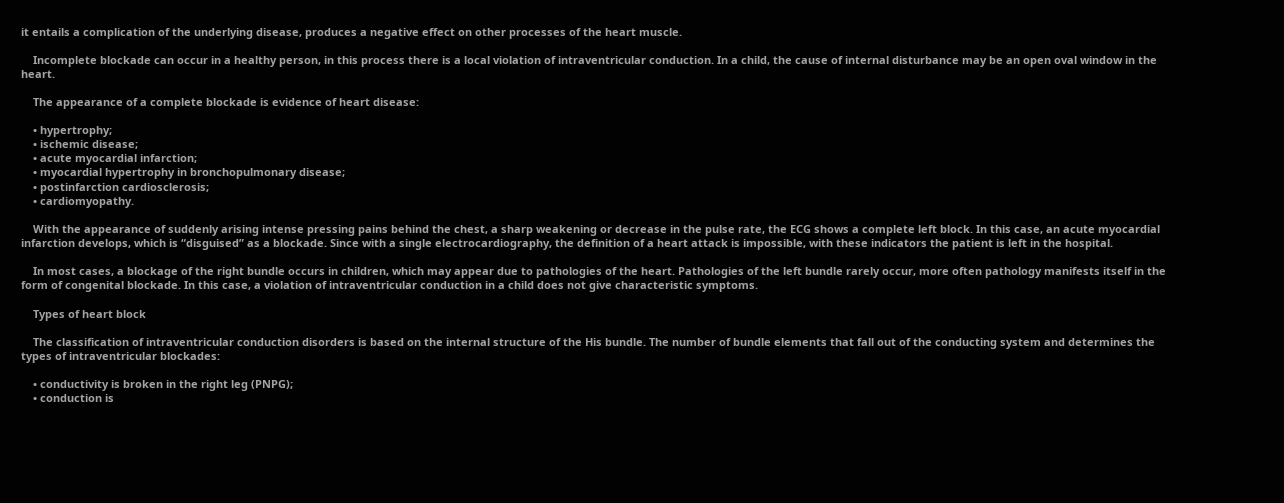it entails a complication of the underlying disease, produces a negative effect on other processes of the heart muscle.

    Incomplete blockade can occur in a healthy person, in this process there is a local violation of intraventricular conduction. In a child, the cause of internal disturbance may be an open oval window in the heart.

    The appearance of a complete blockade is evidence of heart disease:

    • hypertrophy;
    • ischemic disease;
    • acute myocardial infarction;
    • myocardial hypertrophy in bronchopulmonary disease;
    • postinfarction cardiosclerosis;
    • cardiomyopathy.

    With the appearance of suddenly arising intense pressing pains behind the chest, a sharp weakening or decrease in the pulse rate, the ECG shows a complete left block. In this case, an acute myocardial infarction develops, which is “disguised” as a blockade. Since with a single electrocardiography, the definition of a heart attack is impossible, with these indicators the patient is left in the hospital.

    In most cases, a blockage of the right bundle occurs in children, which may appear due to pathologies of the heart. Pathologies of the left bundle rarely occur, more often pathology manifests itself in the form of congenital blockade. In this case, a violation of intraventricular conduction in a child does not give characteristic symptoms.

    Types of heart block

    The classification of intraventricular conduction disorders is based on the internal structure of the His bundle. The number of bundle elements that fall out of the conducting system and determines the types of intraventricular blockades:

    • conductivity is broken in the right leg (PNPG);
    • conduction is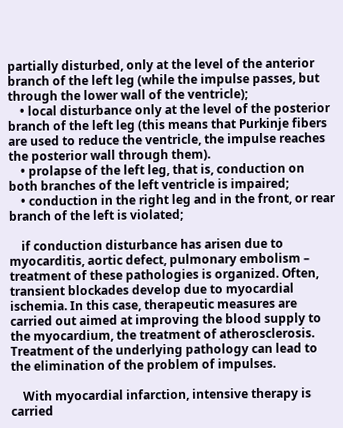partially disturbed, only at the level of the anterior branch of the left leg (while the impulse passes, but through the lower wall of the ventricle);
    • local disturbance only at the level of the posterior branch of the left leg (this means that Purkinje fibers are used to reduce the ventricle, the impulse reaches the posterior wall through them).
    • prolapse of the left leg, that is, conduction on both branches of the left ventricle is impaired;
    • conduction in the right leg and in the front, or rear branch of the left is violated;

    if conduction disturbance has arisen due to myocarditis, aortic defect, pulmonary embolism – treatment of these pathologies is organized. Often, transient blockades develop due to myocardial ischemia. In this case, therapeutic measures are carried out aimed at improving the blood supply to the myocardium, the treatment of atherosclerosis. Treatment of the underlying pathology can lead to the elimination of the problem of impulses.

    With myocardial infarction, intensive therapy is carried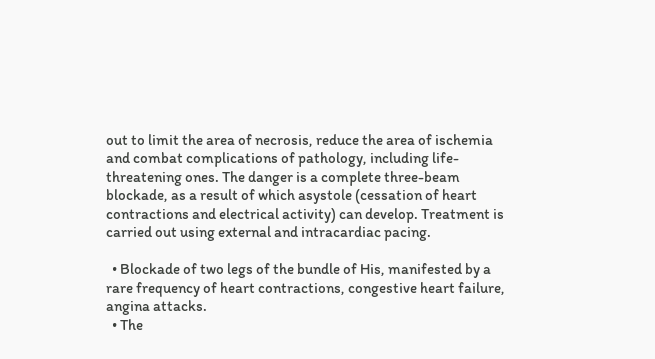out to limit the area of necrosis, reduce the area of ischemia and combat complications of pathology, including life-threatening ones. The danger is a complete three-beam blockade, as a result of which asystole (cessation of heart contractions and electrical activity) can develop. Treatment is carried out using external and intracardiac pacing.

  • Blockade of two legs of the bundle of His, manifested by a rare frequency of heart contractions, congestive heart failure, angina attacks.
  • The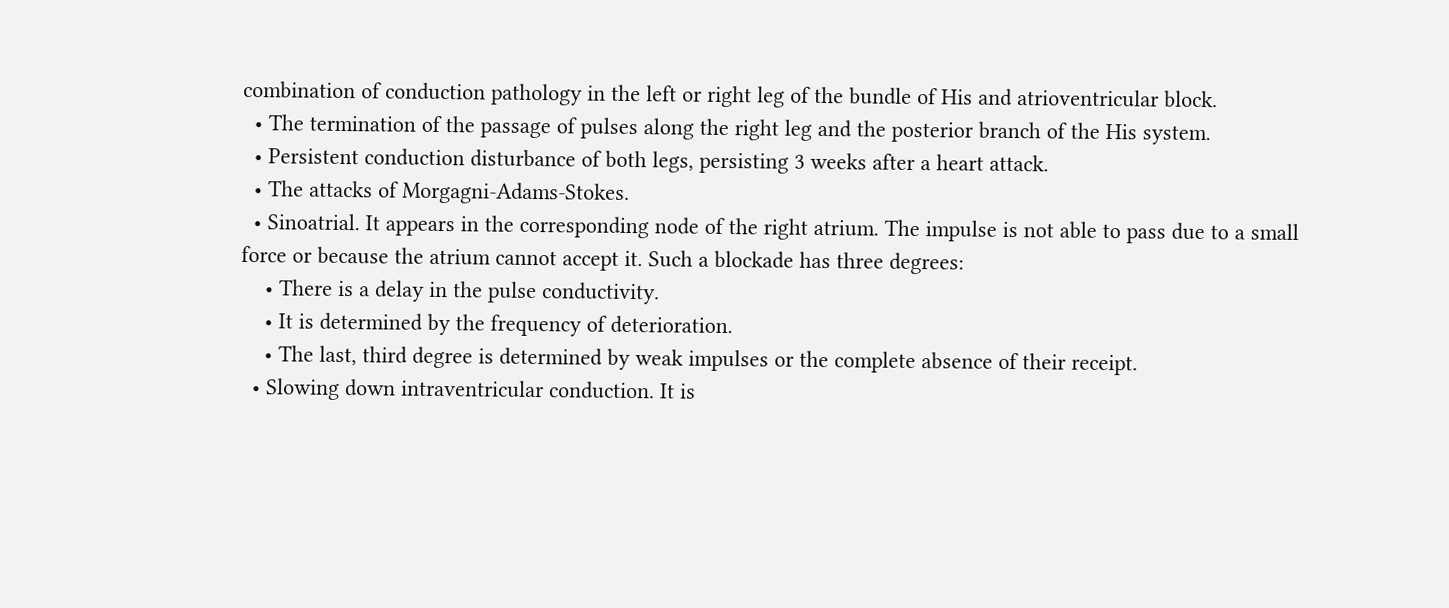combination of conduction pathology in the left or right leg of the bundle of His and atrioventricular block.
  • The termination of the passage of pulses along the right leg and the posterior branch of the His system.
  • Persistent conduction disturbance of both legs, persisting 3 weeks after a heart attack.
  • The attacks of Morgagni-Adams-Stokes.
  • Sinoatrial. It appears in the corresponding node of the right atrium. The impulse is not able to pass due to a small force or because the atrium cannot accept it. Such a blockade has three degrees:
    • There is a delay in the pulse conductivity.
    • It is determined by the frequency of deterioration.
    • The last, third degree is determined by weak impulses or the complete absence of their receipt.
  • Slowing down intraventricular conduction. It is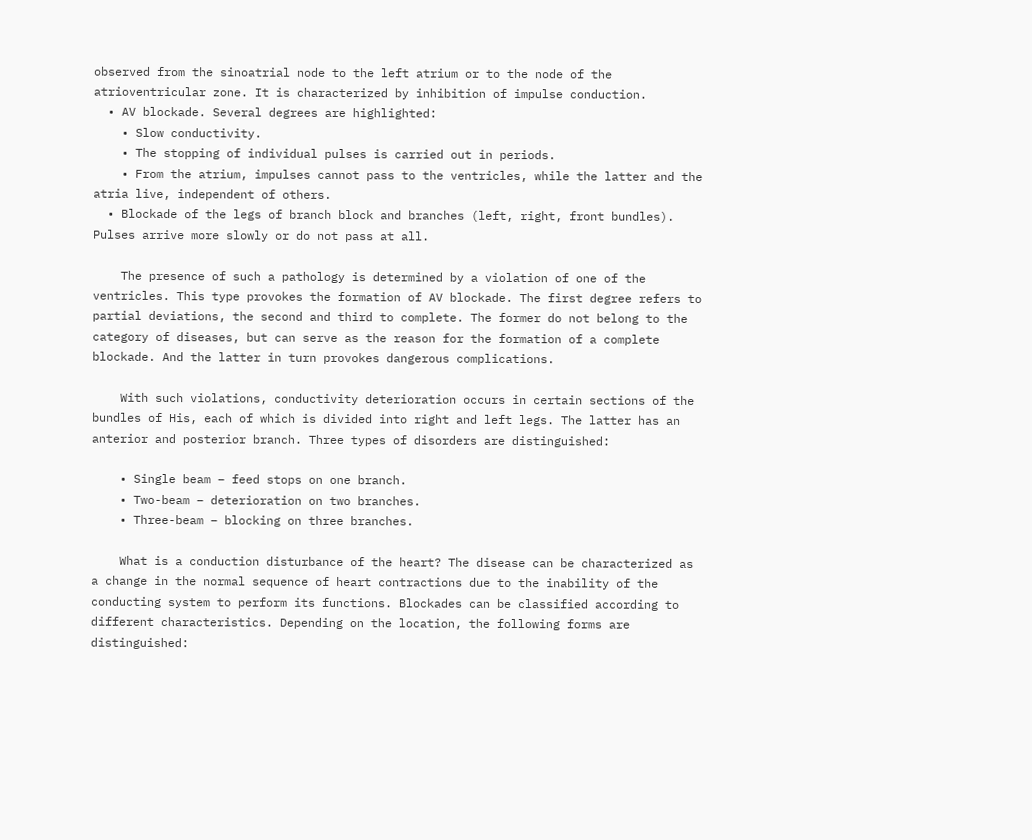observed from the sinoatrial node to the left atrium or to the node of the atrioventricular zone. It is characterized by inhibition of impulse conduction.
  • AV blockade. Several degrees are highlighted:
    • Slow conductivity.
    • The stopping of individual pulses is carried out in periods.
    • From the atrium, impulses cannot pass to the ventricles, while the latter and the atria live, independent of others.
  • Blockade of the legs of branch block and branches (left, right, front bundles). Pulses arrive more slowly or do not pass at all.

    The presence of such a pathology is determined by a violation of one of the ventricles. This type provokes the formation of AV blockade. The first degree refers to partial deviations, the second and third to complete. The former do not belong to the category of diseases, but can serve as the reason for the formation of a complete blockade. And the latter in turn provokes dangerous complications.

    With such violations, conductivity deterioration occurs in certain sections of the bundles of His, each of which is divided into right and left legs. The latter has an anterior and posterior branch. Three types of disorders are distinguished:

    • Single beam – feed stops on one branch.
    • Two-beam – deterioration on two branches.
    • Three-beam – blocking on three branches.

    What is a conduction disturbance of the heart? The disease can be characterized as a change in the normal sequence of heart contractions due to the inability of the conducting system to perform its functions. Blockades can be classified according to different characteristics. Depending on the location, the following forms are distinguished: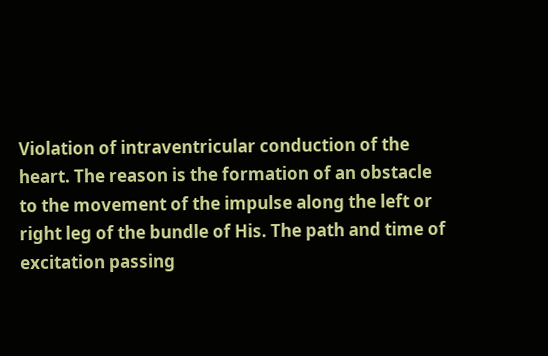Violation of intraventricular conduction of the heart. The reason is the formation of an obstacle to the movement of the impulse along the left or right leg of the bundle of His. The path and time of excitation passing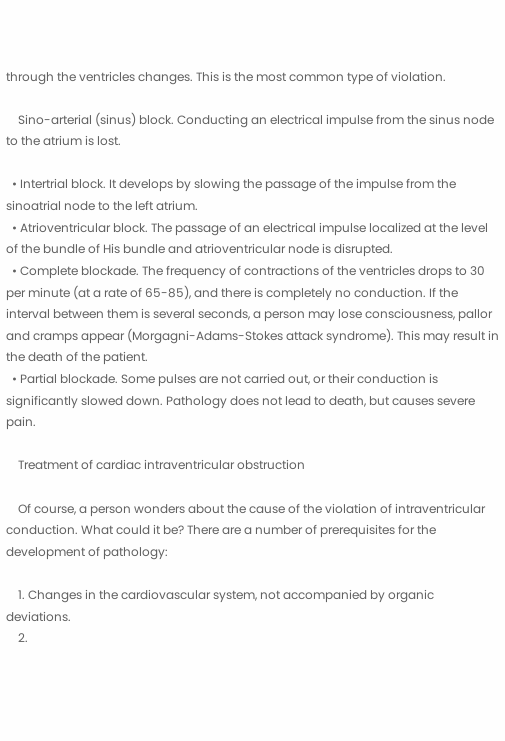through the ventricles changes. This is the most common type of violation.

    Sino-arterial (sinus) block. Conducting an electrical impulse from the sinus node to the atrium is lost.

  • Intertrial block. It develops by slowing the passage of the impulse from the sinoatrial node to the left atrium.
  • Atrioventricular block. The passage of an electrical impulse localized at the level of the bundle of His bundle and atrioventricular node is disrupted.
  • Complete blockade. The frequency of contractions of the ventricles drops to 30 per minute (at a rate of 65-85), and there is completely no conduction. If the interval between them is several seconds, a person may lose consciousness, pallor and cramps appear (Morgagni-Adams-Stokes attack syndrome). This may result in the death of the patient.
  • Partial blockade. Some pulses are not carried out, or their conduction is significantly slowed down. Pathology does not lead to death, but causes severe pain.

    Treatment of cardiac intraventricular obstruction

    Of course, a person wonders about the cause of the violation of intraventricular conduction. What could it be? There are a number of prerequisites for the development of pathology:

    1. Changes in the cardiovascular system, not accompanied by organic deviations.
    2.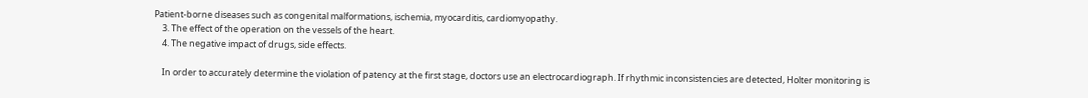Patient-borne diseases such as congenital malformations, ischemia, myocarditis, cardiomyopathy.
    3. The effect of the operation on the vessels of the heart.
    4. The negative impact of drugs, side effects.

    In order to accurately determine the violation of patency at the first stage, doctors use an electrocardiograph. If rhythmic inconsistencies are detected, Holter monitoring is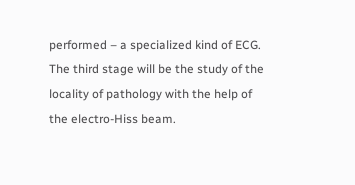performed – a specialized kind of ECG. The third stage will be the study of the locality of pathology with the help of the electro-Hiss beam.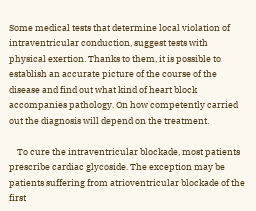Some medical tests that determine local violation of intraventricular conduction, suggest tests with physical exertion. Thanks to them, it is possible to establish an accurate picture of the course of the disease and find out what kind of heart block accompanies pathology. On how competently carried out the diagnosis will depend on the treatment.

    To cure the intraventricular blockade, most patients prescribe cardiac glycoside. The exception may be patients suffering from atrioventricular blockade of the first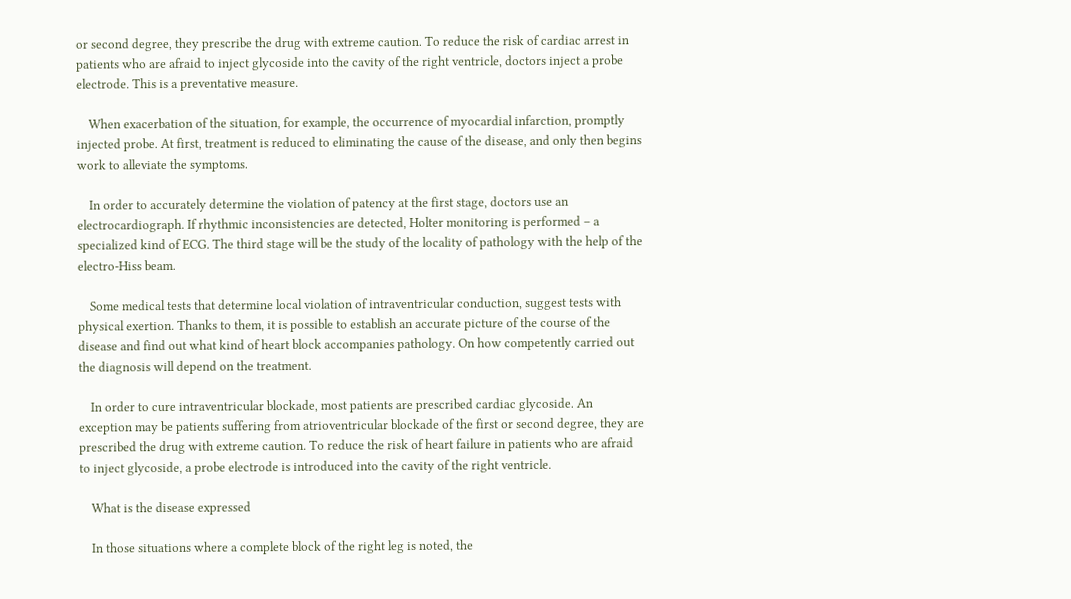or second degree, they prescribe the drug with extreme caution. To reduce the risk of cardiac arrest in patients who are afraid to inject glycoside into the cavity of the right ventricle, doctors inject a probe electrode. This is a preventative measure.

    When exacerbation of the situation, for example, the occurrence of myocardial infarction, promptly injected probe. At first, treatment is reduced to eliminating the cause of the disease, and only then begins work to alleviate the symptoms.

    In order to accurately determine the violation of patency at the first stage, doctors use an electrocardiograph. If rhythmic inconsistencies are detected, Holter monitoring is performed – a specialized kind of ECG. The third stage will be the study of the locality of pathology with the help of the electro-Hiss beam.

    Some medical tests that determine local violation of intraventricular conduction, suggest tests with physical exertion. Thanks to them, it is possible to establish an accurate picture of the course of the disease and find out what kind of heart block accompanies pathology. On how competently carried out the diagnosis will depend on the treatment.

    In order to cure intraventricular blockade, most patients are prescribed cardiac glycoside. An exception may be patients suffering from atrioventricular blockade of the first or second degree, they are prescribed the drug with extreme caution. To reduce the risk of heart failure in patients who are afraid to inject glycoside, a probe electrode is introduced into the cavity of the right ventricle.

    What is the disease expressed

    In those situations where a complete block of the right leg is noted, the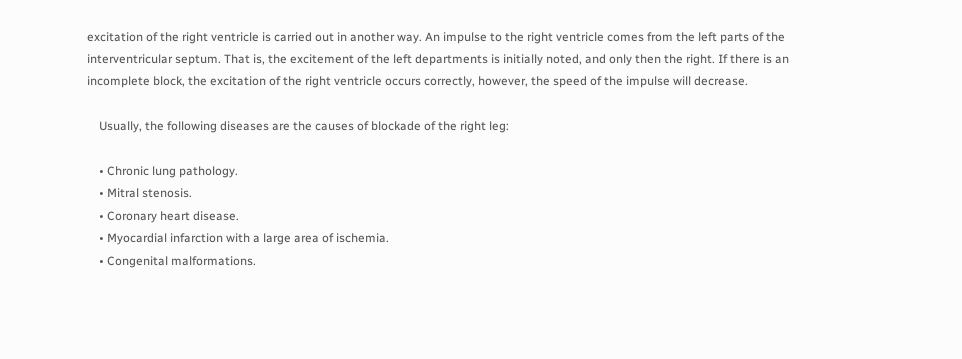excitation of the right ventricle is carried out in another way. An impulse to the right ventricle comes from the left parts of the interventricular septum. That is, the excitement of the left departments is initially noted, and only then the right. If there is an incomplete block, the excitation of the right ventricle occurs correctly, however, the speed of the impulse will decrease.

    Usually, the following diseases are the causes of blockade of the right leg:

    • Chronic lung pathology.
    • Mitral stenosis.
    • Coronary heart disease.
    • Myocardial infarction with a large area of ischemia.
    • Congenital malformations.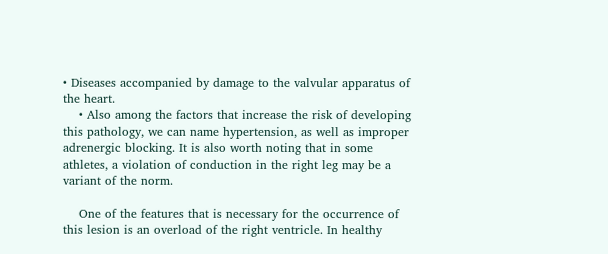• Diseases accompanied by damage to the valvular apparatus of the heart.
    • Also among the factors that increase the risk of developing this pathology, we can name hypertension, as well as improper adrenergic blocking. It is also worth noting that in some athletes, a violation of conduction in the right leg may be a variant of the norm.

    One of the features that is necessary for the occurrence of this lesion is an overload of the right ventricle. In healthy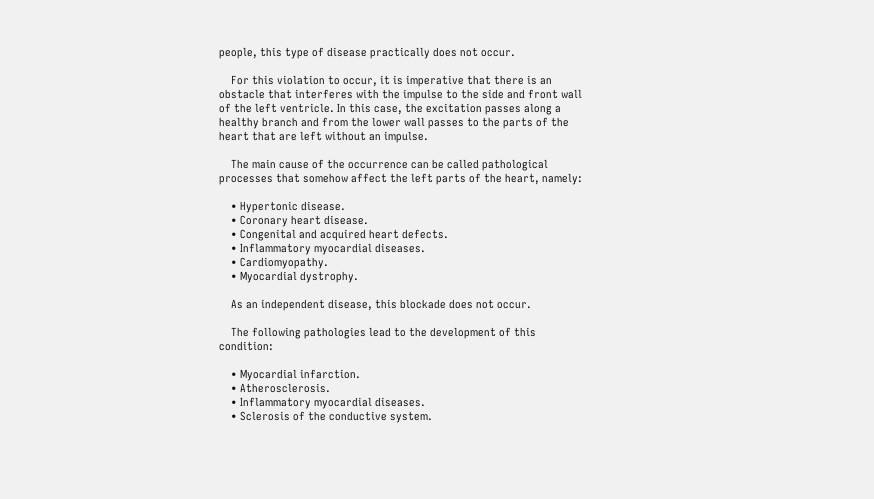people, this type of disease practically does not occur.

    For this violation to occur, it is imperative that there is an obstacle that interferes with the impulse to the side and front wall of the left ventricle. In this case, the excitation passes along a healthy branch and from the lower wall passes to the parts of the heart that are left without an impulse.

    The main cause of the occurrence can be called pathological processes that somehow affect the left parts of the heart, namely:

    • Hypertonic disease.
    • Coronary heart disease.
    • Congenital and acquired heart defects.
    • Inflammatory myocardial diseases.
    • Cardiomyopathy.
    • Myocardial dystrophy.

    As an independent disease, this blockade does not occur.

    The following pathologies lead to the development of this condition:

    • Myocardial infarction.
    • Atherosclerosis.
    • Inflammatory myocardial diseases.
    • Sclerosis of the conductive system.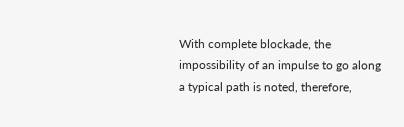With complete blockade, the impossibility of an impulse to go along a typical path is noted, therefore,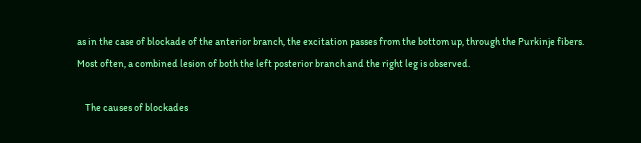as in the case of blockade of the anterior branch, the excitation passes from the bottom up, through the Purkinje fibers. Most often, a combined lesion of both the left posterior branch and the right leg is observed.

    The causes of blockades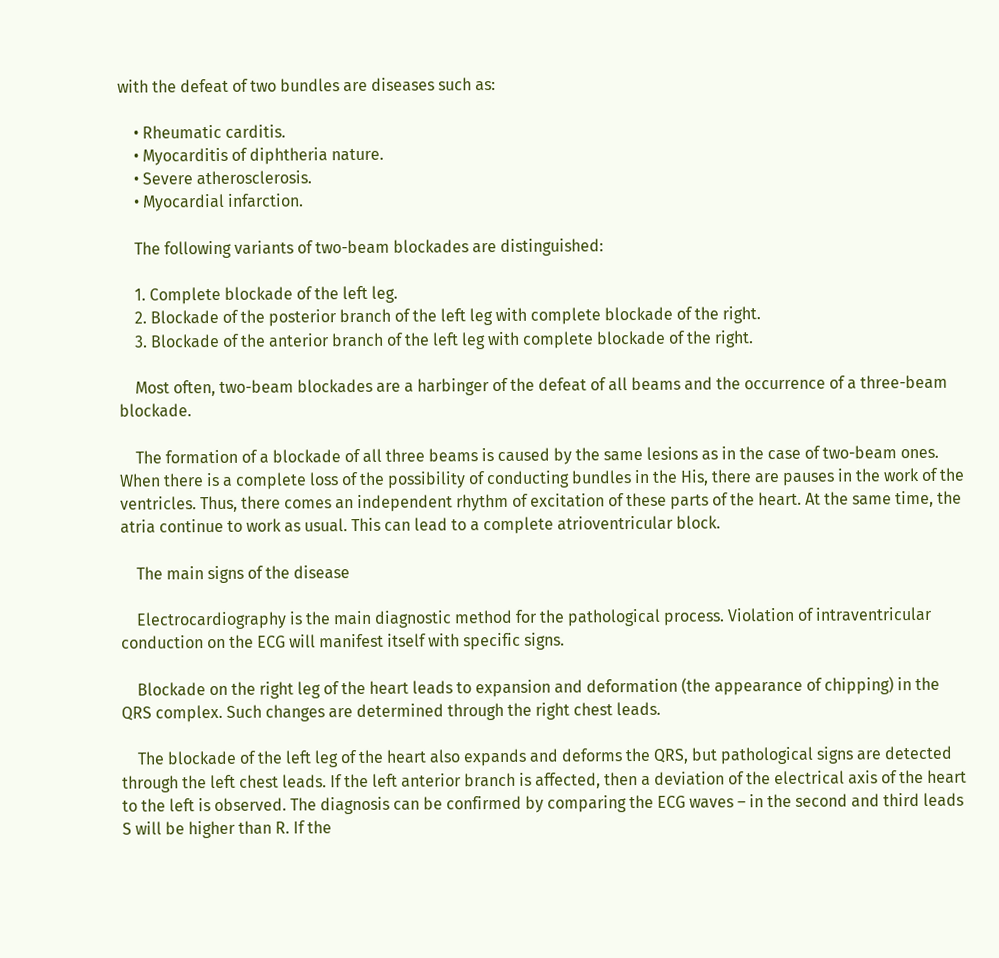with the defeat of two bundles are diseases such as:

    • Rheumatic carditis.
    • Myocarditis of diphtheria nature.
    • Severe atherosclerosis.
    • Myocardial infarction.

    The following variants of two-beam blockades are distinguished:

    1. Complete blockade of the left leg.
    2. Blockade of the posterior branch of the left leg with complete blockade of the right.
    3. Blockade of the anterior branch of the left leg with complete blockade of the right.

    Most often, two-beam blockades are a harbinger of the defeat of all beams and the occurrence of a three-beam blockade.

    The formation of a blockade of all three beams is caused by the same lesions as in the case of two-beam ones. When there is a complete loss of the possibility of conducting bundles in the His, there are pauses in the work of the ventricles. Thus, there comes an independent rhythm of excitation of these parts of the heart. At the same time, the atria continue to work as usual. This can lead to a complete atrioventricular block.

    The main signs of the disease

    Electrocardiography is the main diagnostic method for the pathological process. Violation of intraventricular conduction on the ECG will manifest itself with specific signs.

    Blockade on the right leg of the heart leads to expansion and deformation (the appearance of chipping) in the QRS complex. Such changes are determined through the right chest leads.

    The blockade of the left leg of the heart also expands and deforms the QRS, but pathological signs are detected through the left chest leads. If the left anterior branch is affected, then a deviation of the electrical axis of the heart to the left is observed. The diagnosis can be confirmed by comparing the ECG waves – in the second and third leads S will be higher than R. If the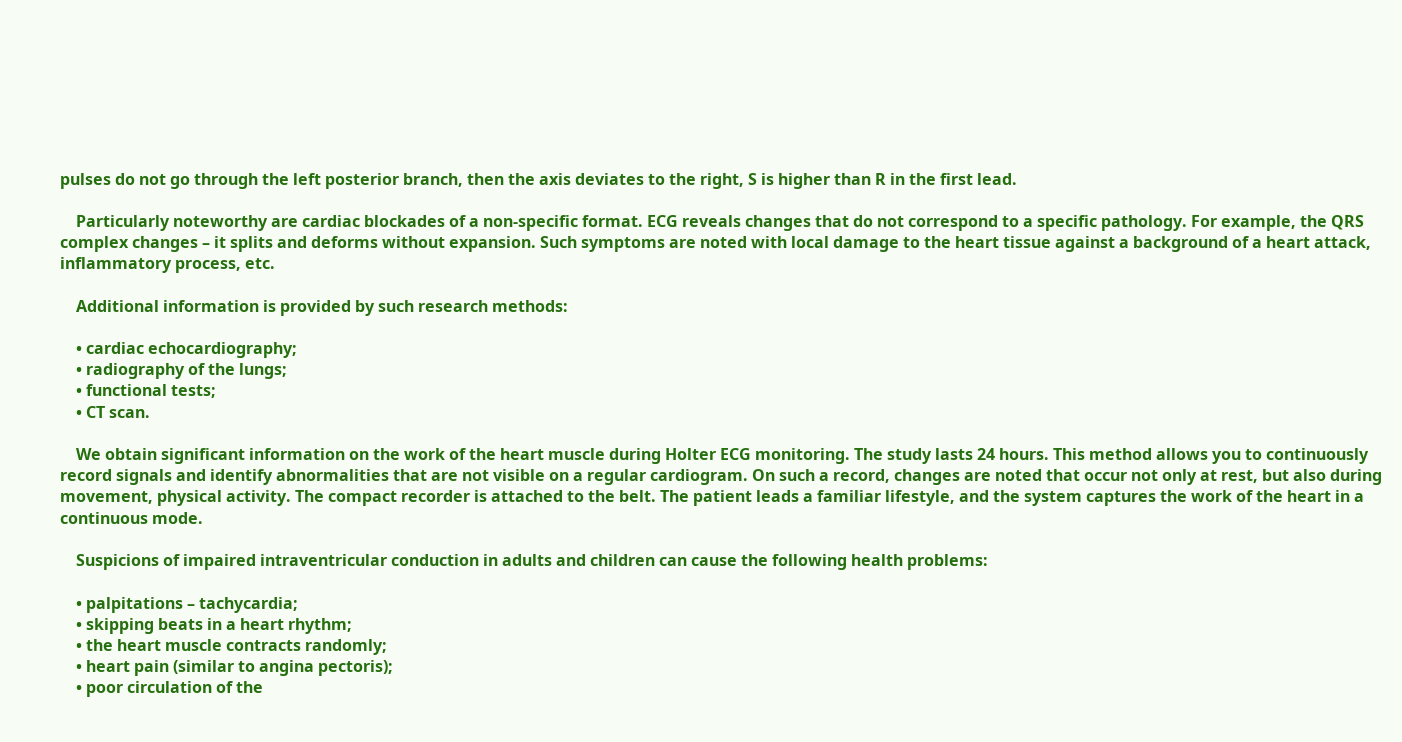pulses do not go through the left posterior branch, then the axis deviates to the right, S is higher than R in the first lead.

    Particularly noteworthy are cardiac blockades of a non-specific format. ECG reveals changes that do not correspond to a specific pathology. For example, the QRS complex changes – it splits and deforms without expansion. Such symptoms are noted with local damage to the heart tissue against a background of a heart attack, inflammatory process, etc.

    Additional information is provided by such research methods:

    • cardiac echocardiography;
    • radiography of the lungs;
    • functional tests;
    • CT scan.

    We obtain significant information on the work of the heart muscle during Holter ECG monitoring. The study lasts 24 hours. This method allows you to continuously record signals and identify abnormalities that are not visible on a regular cardiogram. On such a record, changes are noted that occur not only at rest, but also during movement, physical activity. The compact recorder is attached to the belt. The patient leads a familiar lifestyle, and the system captures the work of the heart in a continuous mode.

    Suspicions of impaired intraventricular conduction in adults and children can cause the following health problems:

    • palpitations – tachycardia;
    • skipping beats in a heart rhythm;
    • the heart muscle contracts randomly;
    • heart pain (similar to angina pectoris);
    • poor circulation of the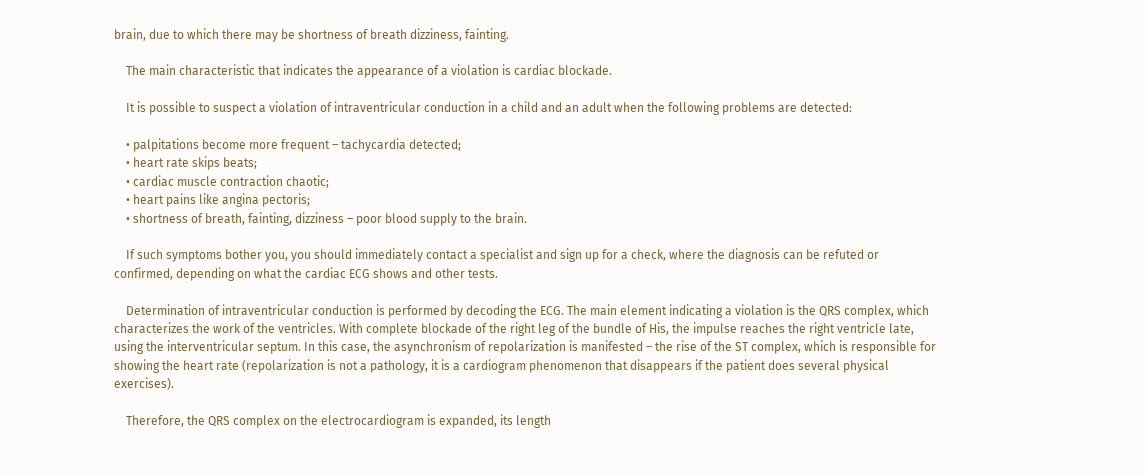brain, due to which there may be shortness of breath dizziness, fainting.

    The main characteristic that indicates the appearance of a violation is cardiac blockade.

    It is possible to suspect a violation of intraventricular conduction in a child and an adult when the following problems are detected:

    • palpitations become more frequent – tachycardia detected;
    • heart rate skips beats;
    • cardiac muscle contraction chaotic;
    • heart pains like angina pectoris;
    • shortness of breath, fainting, dizziness – poor blood supply to the brain.

    If such symptoms bother you, you should immediately contact a specialist and sign up for a check, where the diagnosis can be refuted or confirmed, depending on what the cardiac ECG shows and other tests.

    Determination of intraventricular conduction is performed by decoding the ECG. The main element indicating a violation is the QRS complex, which characterizes the work of the ventricles. With complete blockade of the right leg of the bundle of His, the impulse reaches the right ventricle late, using the interventricular septum. In this case, the asynchronism of repolarization is manifested – the rise of the ST complex, which is responsible for showing the heart rate (repolarization is not a pathology, it is a cardiogram phenomenon that disappears if the patient does several physical exercises).

    Therefore, the QRS complex on the electrocardiogram is expanded, its length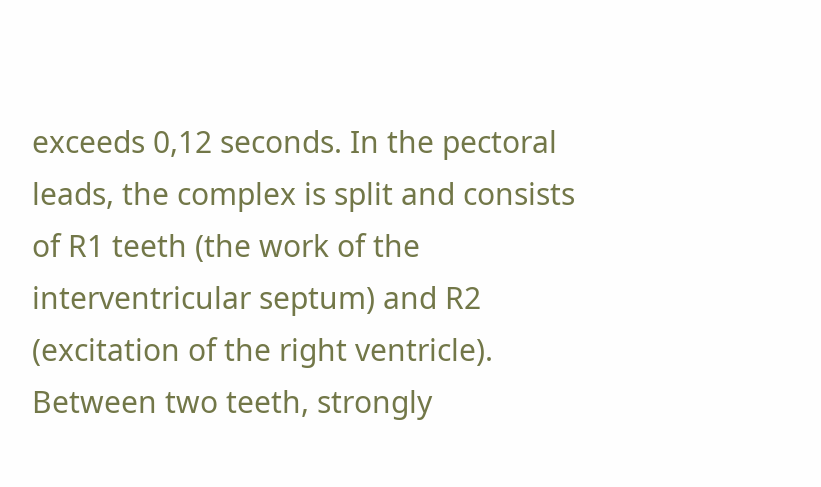exceeds 0,12 seconds. In the pectoral leads, the complex is split and consists of R1 teeth (the work of the interventricular septum) and R2 (excitation of the right ventricle). Between two teeth, strongly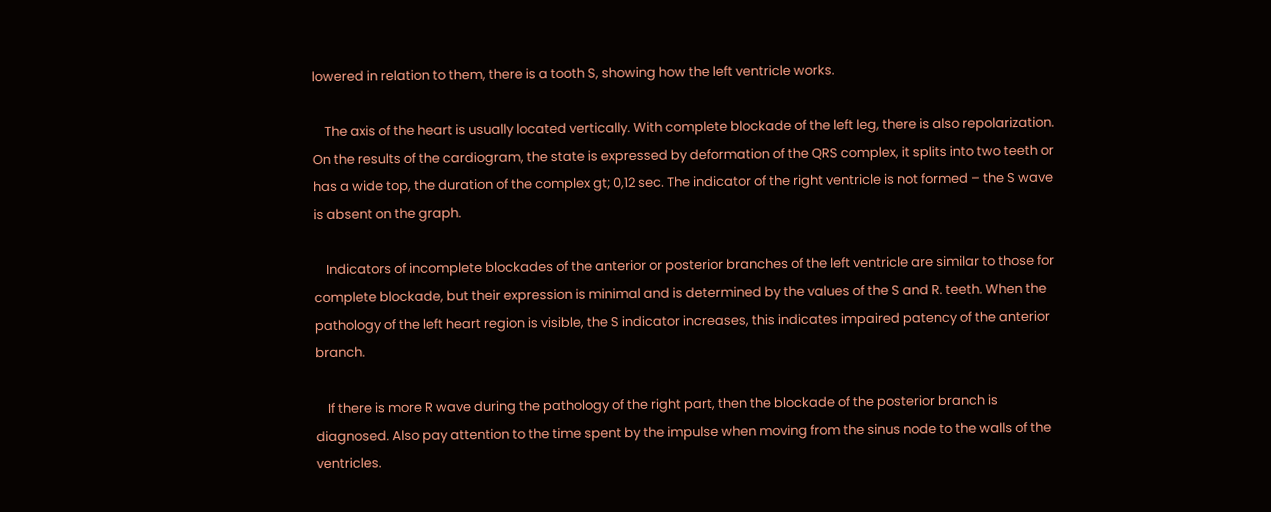lowered in relation to them, there is a tooth S, showing how the left ventricle works.

    The axis of the heart is usually located vertically. With complete blockade of the left leg, there is also repolarization. On the results of the cardiogram, the state is expressed by deformation of the QRS complex, it splits into two teeth or has a wide top, the duration of the complex gt; 0,12 sec. The indicator of the right ventricle is not formed – the S wave is absent on the graph.

    Indicators of incomplete blockades of the anterior or posterior branches of the left ventricle are similar to those for complete blockade, but their expression is minimal and is determined by the values of the S and R. teeth. When the pathology of the left heart region is visible, the S indicator increases, this indicates impaired patency of the anterior branch.

    If there is more R wave during the pathology of the right part, then the blockade of the posterior branch is diagnosed. Also pay attention to the time spent by the impulse when moving from the sinus node to the walls of the ventricles.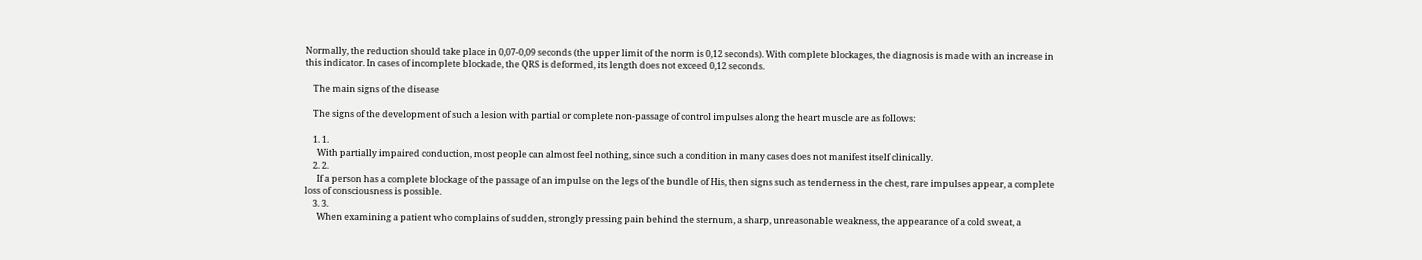Normally, the reduction should take place in 0,07-0,09 seconds (the upper limit of the norm is 0,12 seconds). With complete blockages, the diagnosis is made with an increase in this indicator. In cases of incomplete blockade, the QRS is deformed, its length does not exceed 0,12 seconds.

    The main signs of the disease

    The signs of the development of such a lesion with partial or complete non-passage of control impulses along the heart muscle are as follows:

    1. 1.
      With partially impaired conduction, most people can almost feel nothing, since such a condition in many cases does not manifest itself clinically.
    2. 2.
      If a person has a complete blockage of the passage of an impulse on the legs of the bundle of His, then signs such as tenderness in the chest, rare impulses appear, a complete loss of consciousness is possible.
    3. 3.
      When examining a patient who complains of sudden, strongly pressing pain behind the sternum, a sharp, unreasonable weakness, the appearance of a cold sweat, a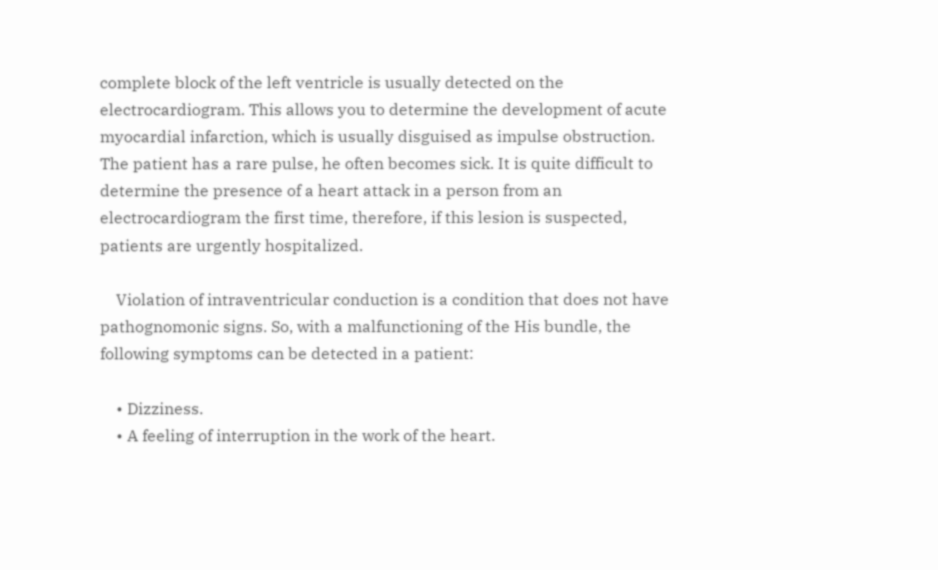complete block of the left ventricle is usually detected on the electrocardiogram. This allows you to determine the development of acute myocardial infarction, which is usually disguised as impulse obstruction. The patient has a rare pulse, he often becomes sick. It is quite difficult to determine the presence of a heart attack in a person from an electrocardiogram the first time, therefore, if this lesion is suspected, patients are urgently hospitalized.

    Violation of intraventricular conduction is a condition that does not have pathognomonic signs. So, with a malfunctioning of the His bundle, the following symptoms can be detected in a patient:

    • Dizziness.
    • A feeling of interruption in the work of the heart.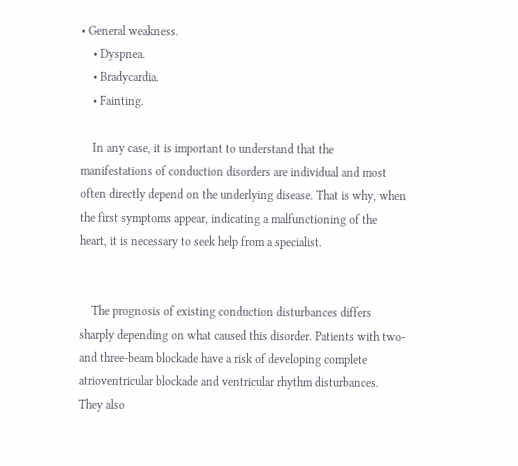• General weakness.
    • Dyspnea.
    • Bradycardia.
    • Fainting.

    In any case, it is important to understand that the manifestations of conduction disorders are individual and most often directly depend on the underlying disease. That is why, when the first symptoms appear, indicating a malfunctioning of the heart, it is necessary to seek help from a specialist.


    The prognosis of existing conduction disturbances differs sharply depending on what caused this disorder. Patients with two- and three-beam blockade have a risk of developing complete atrioventricular blockade and ventricular rhythm disturbances. They also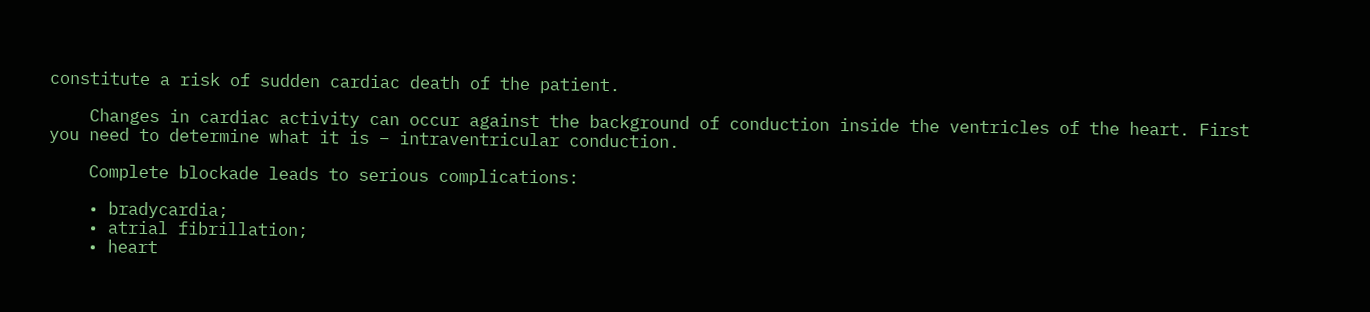constitute a risk of sudden cardiac death of the patient.

    Changes in cardiac activity can occur against the background of conduction inside the ventricles of the heart. First you need to determine what it is – intraventricular conduction.

    Complete blockade leads to serious complications:

    • bradycardia;
    • atrial fibrillation;
    • heart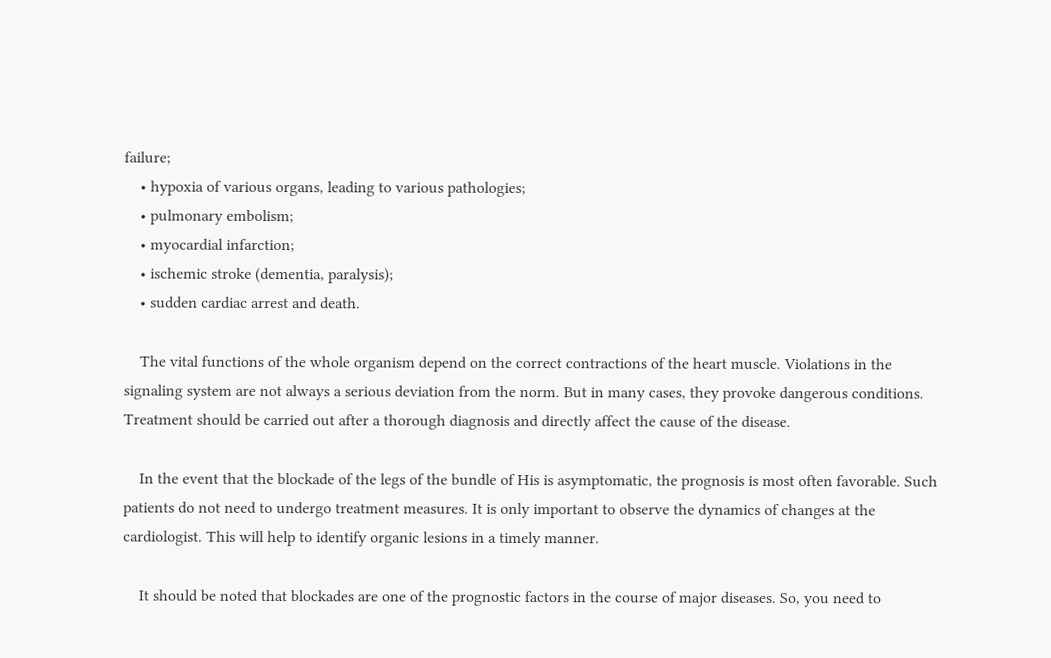failure;
    • hypoxia of various organs, leading to various pathologies;
    • pulmonary embolism;
    • myocardial infarction;
    • ischemic stroke (dementia, paralysis);
    • sudden cardiac arrest and death.

    The vital functions of the whole organism depend on the correct contractions of the heart muscle. Violations in the signaling system are not always a serious deviation from the norm. But in many cases, they provoke dangerous conditions. Treatment should be carried out after a thorough diagnosis and directly affect the cause of the disease.

    In the event that the blockade of the legs of the bundle of His is asymptomatic, the prognosis is most often favorable. Such patients do not need to undergo treatment measures. It is only important to observe the dynamics of changes at the cardiologist. This will help to identify organic lesions in a timely manner.

    It should be noted that blockades are one of the prognostic factors in the course of major diseases. So, you need to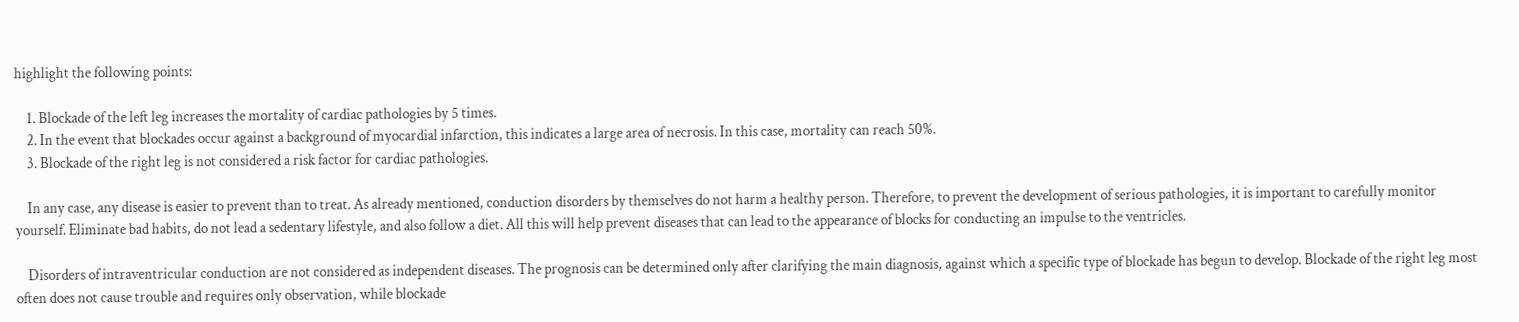highlight the following points:

    1. Blockade of the left leg increases the mortality of cardiac pathologies by 5 times.
    2. In the event that blockades occur against a background of myocardial infarction, this indicates a large area of necrosis. In this case, mortality can reach 50%.
    3. Blockade of the right leg is not considered a risk factor for cardiac pathologies.

    In any case, any disease is easier to prevent than to treat. As already mentioned, conduction disorders by themselves do not harm a healthy person. Therefore, to prevent the development of serious pathologies, it is important to carefully monitor yourself. Eliminate bad habits, do not lead a sedentary lifestyle, and also follow a diet. All this will help prevent diseases that can lead to the appearance of blocks for conducting an impulse to the ventricles.

    Disorders of intraventricular conduction are not considered as independent diseases. The prognosis can be determined only after clarifying the main diagnosis, against which a specific type of blockade has begun to develop. Blockade of the right leg most often does not cause trouble and requires only observation, while blockade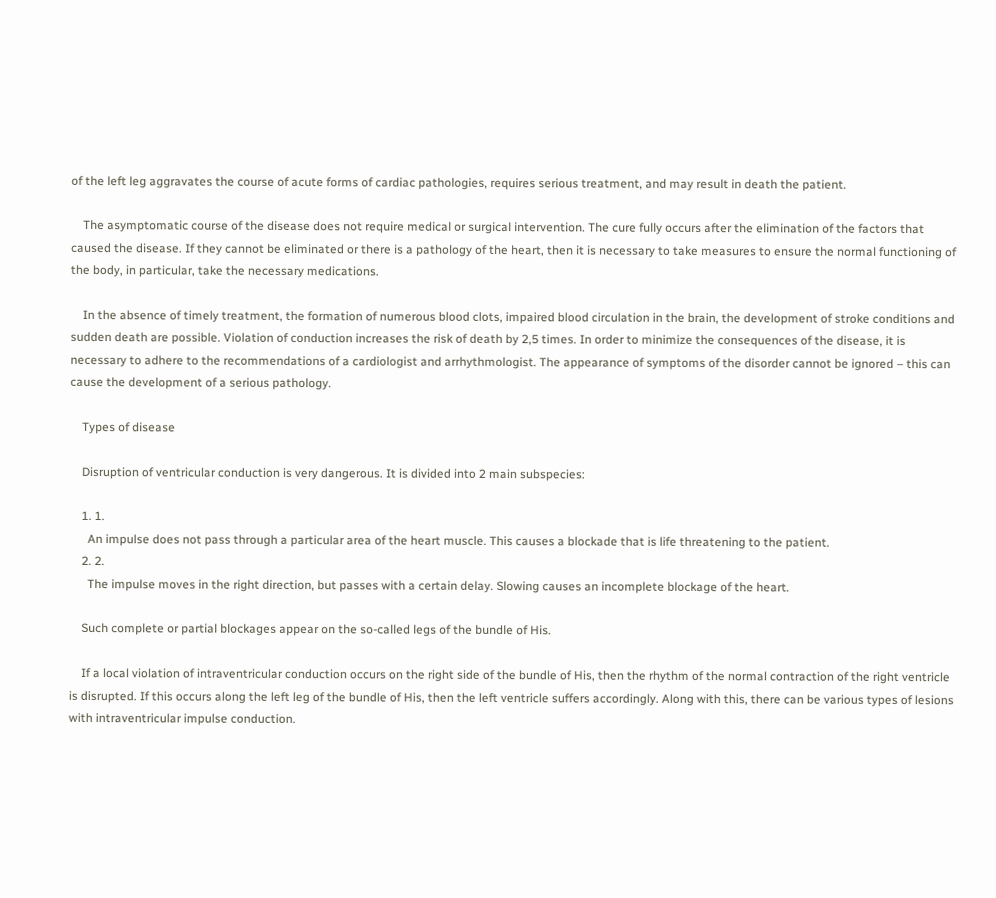of the left leg aggravates the course of acute forms of cardiac pathologies, requires serious treatment, and may result in death the patient.

    The asymptomatic course of the disease does not require medical or surgical intervention. The cure fully occurs after the elimination of the factors that caused the disease. If they cannot be eliminated or there is a pathology of the heart, then it is necessary to take measures to ensure the normal functioning of the body, in particular, take the necessary medications.

    In the absence of timely treatment, the formation of numerous blood clots, impaired blood circulation in the brain, the development of stroke conditions and sudden death are possible. Violation of conduction increases the risk of death by 2,5 times. In order to minimize the consequences of the disease, it is necessary to adhere to the recommendations of a cardiologist and arrhythmologist. The appearance of symptoms of the disorder cannot be ignored – this can cause the development of a serious pathology.

    Types of disease

    Disruption of ventricular conduction is very dangerous. It is divided into 2 main subspecies:

    1. 1.
      An impulse does not pass through a particular area of the heart muscle. This causes a blockade that is life threatening to the patient.
    2. 2.
      The impulse moves in the right direction, but passes with a certain delay. Slowing causes an incomplete blockage of the heart.

    Such complete or partial blockages appear on the so-called legs of the bundle of His.

    If a local violation of intraventricular conduction occurs on the right side of the bundle of His, then the rhythm of the normal contraction of the right ventricle is disrupted. If this occurs along the left leg of the bundle of His, then the left ventricle suffers accordingly. Along with this, there can be various types of lesions with intraventricular impulse conduction.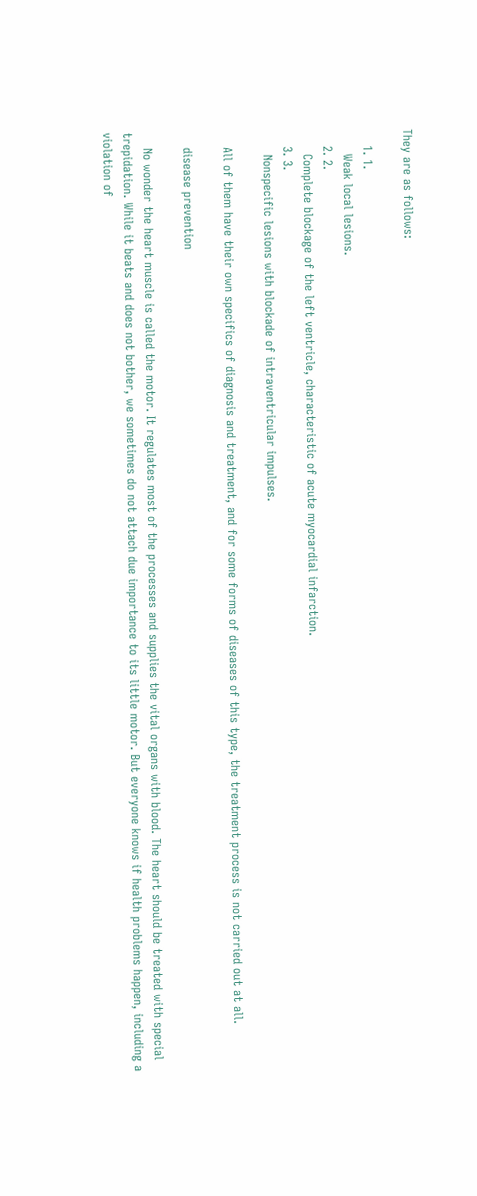They are as follows:

    1. 1.
      Weak local lesions.
    2. 2.
      Complete blockage of the left ventricle, characteristic of acute myocardial infarction.
    3. 3.
      Nonspecific lesions with blockade of intraventricular impulses.

    All of them have their own specifics of diagnosis and treatment, and for some forms of diseases of this type, the treatment process is not carried out at all.

    disease prevention

    No wonder the heart muscle is called the motor. It regulates most of the processes and supplies the vital organs with blood. The heart should be treated with special trepidation. While it beats and does not bother, we sometimes do not attach due importance to its little motor. But everyone knows if health problems happen, including a violation of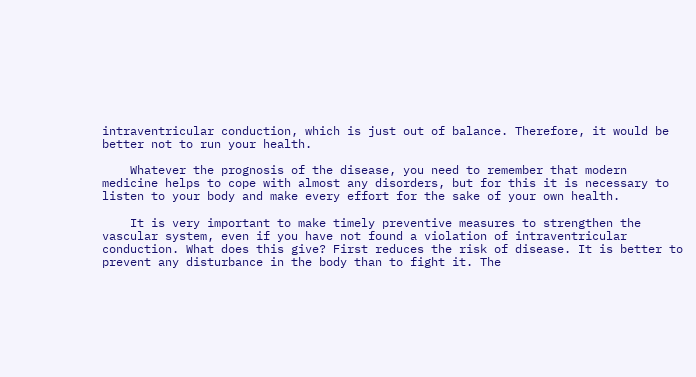intraventricular conduction, which is just out of balance. Therefore, it would be better not to run your health.

    Whatever the prognosis of the disease, you need to remember that modern medicine helps to cope with almost any disorders, but for this it is necessary to listen to your body and make every effort for the sake of your own health.

    It is very important to make timely preventive measures to strengthen the vascular system, even if you have not found a violation of intraventricular conduction. What does this give? First reduces the risk of disease. It is better to prevent any disturbance in the body than to fight it. The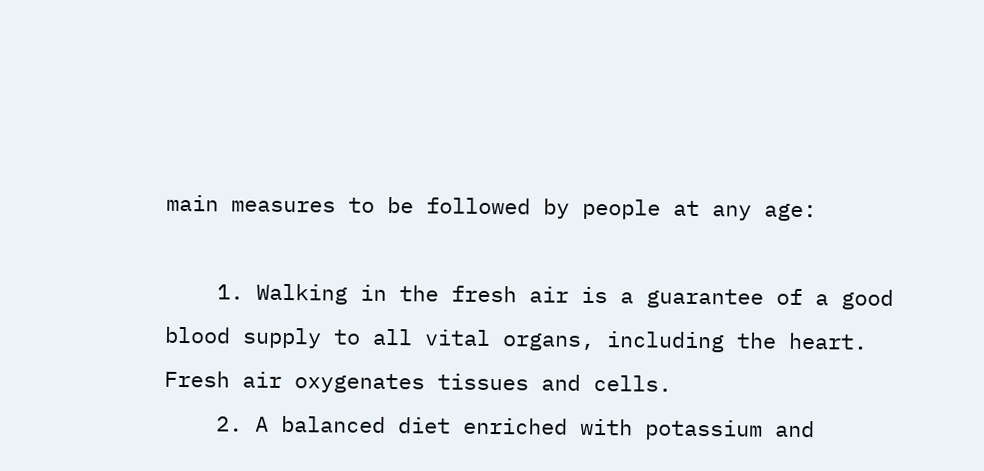main measures to be followed by people at any age:

    1. Walking in the fresh air is a guarantee of a good blood supply to all vital organs, including the heart. Fresh air oxygenates tissues and cells.
    2. A balanced diet enriched with potassium and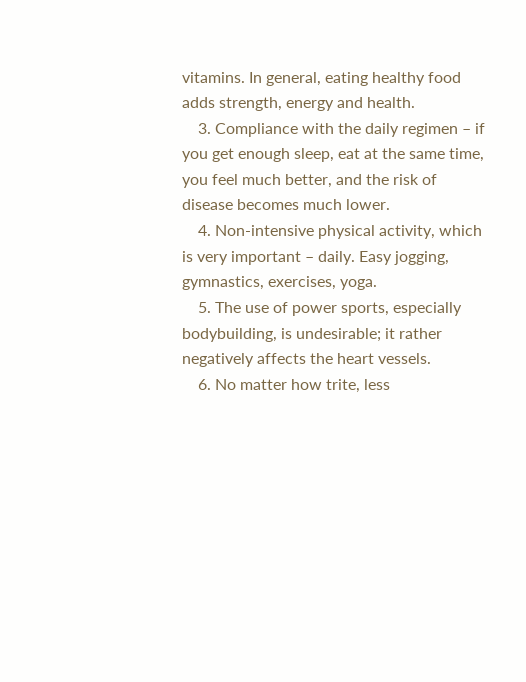vitamins. In general, eating healthy food adds strength, energy and health.
    3. Compliance with the daily regimen – if you get enough sleep, eat at the same time, you feel much better, and the risk of disease becomes much lower.
    4. Non-intensive physical activity, which is very important – daily. Easy jogging, gymnastics, exercises, yoga.
    5. The use of power sports, especially bodybuilding, is undesirable; it rather negatively affects the heart vessels.
    6. No matter how trite, less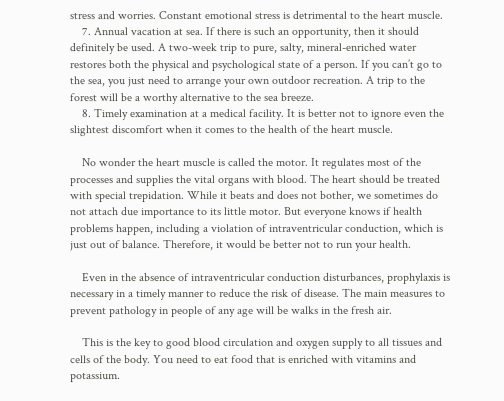stress and worries. Constant emotional stress is detrimental to the heart muscle.
    7. Annual vacation at sea. If there is such an opportunity, then it should definitely be used. A two-week trip to pure, salty, mineral-enriched water restores both the physical and psychological state of a person. If you can’t go to the sea, you just need to arrange your own outdoor recreation. A trip to the forest will be a worthy alternative to the sea breeze.
    8. Timely examination at a medical facility. It is better not to ignore even the slightest discomfort when it comes to the health of the heart muscle.

    No wonder the heart muscle is called the motor. It regulates most of the processes and supplies the vital organs with blood. The heart should be treated with special trepidation. While it beats and does not bother, we sometimes do not attach due importance to its little motor. But everyone knows if health problems happen, including a violation of intraventricular conduction, which is just out of balance. Therefore, it would be better not to run your health.

    Even in the absence of intraventricular conduction disturbances, prophylaxis is necessary in a timely manner to reduce the risk of disease. The main measures to prevent pathology in people of any age will be walks in the fresh air.

    This is the key to good blood circulation and oxygen supply to all tissues and cells of the body. You need to eat food that is enriched with vitamins and potassium.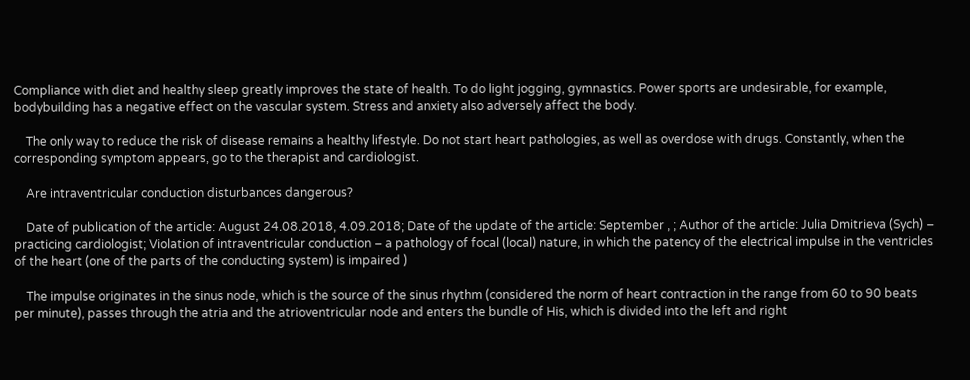Compliance with diet and healthy sleep greatly improves the state of health. To do light jogging, gymnastics. Power sports are undesirable, for example, bodybuilding has a negative effect on the vascular system. Stress and anxiety also adversely affect the body.

    The only way to reduce the risk of disease remains a healthy lifestyle. Do not start heart pathologies, as well as overdose with drugs. Constantly, when the corresponding symptom appears, go to the therapist and cardiologist.

    Are intraventricular conduction disturbances dangerous?

    Date of publication of the article: August 24.08.2018, 4.09.2018; Date of the update of the article: September , ; Author of the article: Julia Dmitrieva (Sych) – practicing cardiologist; Violation of intraventricular conduction – a pathology of focal (local) nature, in which the patency of the electrical impulse in the ventricles of the heart (one of the parts of the conducting system) is impaired )

    The impulse originates in the sinus node, which is the source of the sinus rhythm (considered the norm of heart contraction in the range from 60 to 90 beats per minute), passes through the atria and the atrioventricular node and enters the bundle of His, which is divided into the left and right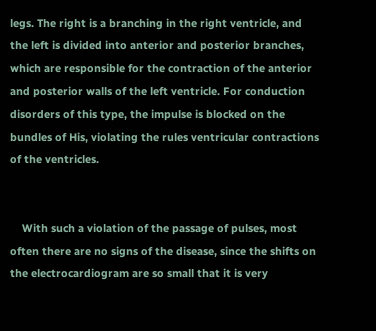legs. The right is a branching in the right ventricle, and the left is divided into anterior and posterior branches, which are responsible for the contraction of the anterior and posterior walls of the left ventricle. For conduction disorders of this type, the impulse is blocked on the bundles of His, violating the rules ventricular contractions of the ventricles.


    With such a violation of the passage of pulses, most often there are no signs of the disease, since the shifts on the electrocardiogram are so small that it is very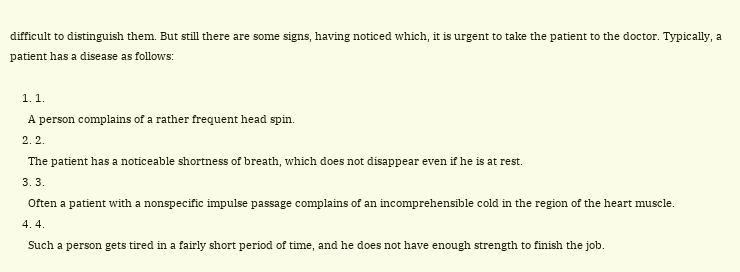difficult to distinguish them. But still there are some signs, having noticed which, it is urgent to take the patient to the doctor. Typically, a patient has a disease as follows:

    1. 1.
      A person complains of a rather frequent head spin.
    2. 2.
      The patient has a noticeable shortness of breath, which does not disappear even if he is at rest.
    3. 3.
      Often a patient with a nonspecific impulse passage complains of an incomprehensible cold in the region of the heart muscle.
    4. 4.
      Such a person gets tired in a fairly short period of time, and he does not have enough strength to finish the job.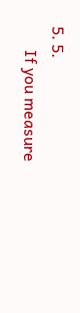5. 5.
      If you measure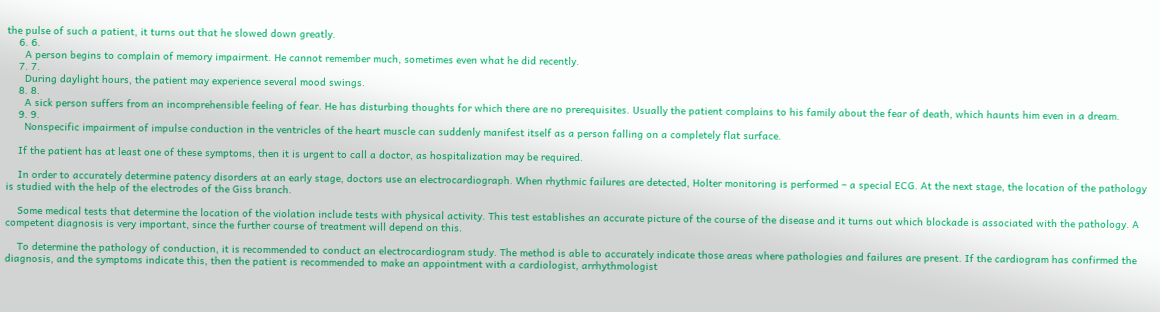the pulse of such a patient, it turns out that he slowed down greatly.
    6. 6.
      A person begins to complain of memory impairment. He cannot remember much, sometimes even what he did recently.
    7. 7.
      During daylight hours, the patient may experience several mood swings.
    8. 8.
      A sick person suffers from an incomprehensible feeling of fear. He has disturbing thoughts for which there are no prerequisites. Usually the patient complains to his family about the fear of death, which haunts him even in a dream.
    9. 9.
      Nonspecific impairment of impulse conduction in the ventricles of the heart muscle can suddenly manifest itself as a person falling on a completely flat surface.

    If the patient has at least one of these symptoms, then it is urgent to call a doctor, as hospitalization may be required.

    In order to accurately determine patency disorders at an early stage, doctors use an electrocardiograph. When rhythmic failures are detected, Holter monitoring is performed – a special ECG. At the next stage, the location of the pathology is studied with the help of the electrodes of the Giss branch.

    Some medical tests that determine the location of the violation include tests with physical activity. This test establishes an accurate picture of the course of the disease and it turns out which blockade is associated with the pathology. A competent diagnosis is very important, since the further course of treatment will depend on this.

    To determine the pathology of conduction, it is recommended to conduct an electrocardiogram study. The method is able to accurately indicate those areas where pathologies and failures are present. If the cardiogram has confirmed the diagnosis, and the symptoms indicate this, then the patient is recommended to make an appointment with a cardiologist, arrhythmologist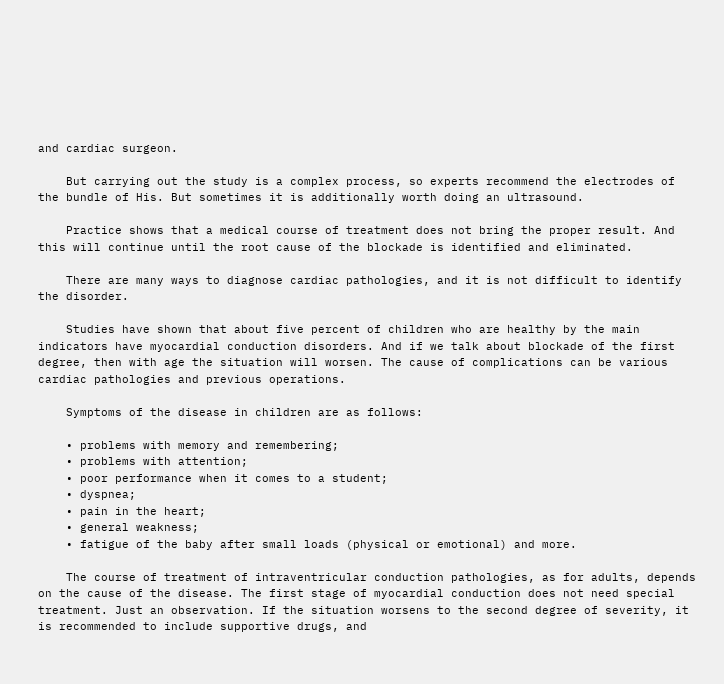and cardiac surgeon.

    But carrying out the study is a complex process, so experts recommend the electrodes of the bundle of His. But sometimes it is additionally worth doing an ultrasound.

    Practice shows that a medical course of treatment does not bring the proper result. And this will continue until the root cause of the blockade is identified and eliminated.

    There are many ways to diagnose cardiac pathologies, and it is not difficult to identify the disorder.

    Studies have shown that about five percent of children who are healthy by the main indicators have myocardial conduction disorders. And if we talk about blockade of the first degree, then with age the situation will worsen. The cause of complications can be various cardiac pathologies and previous operations.

    Symptoms of the disease in children are as follows:

    • problems with memory and remembering;
    • problems with attention;
    • poor performance when it comes to a student;
    • dyspnea;
    • pain in the heart;
    • general weakness;
    • fatigue of the baby after small loads (physical or emotional) and more.

    The course of treatment of intraventricular conduction pathologies, as for adults, depends on the cause of the disease. The first stage of myocardial conduction does not need special treatment. Just an observation. If the situation worsens to the second degree of severity, it is recommended to include supportive drugs, and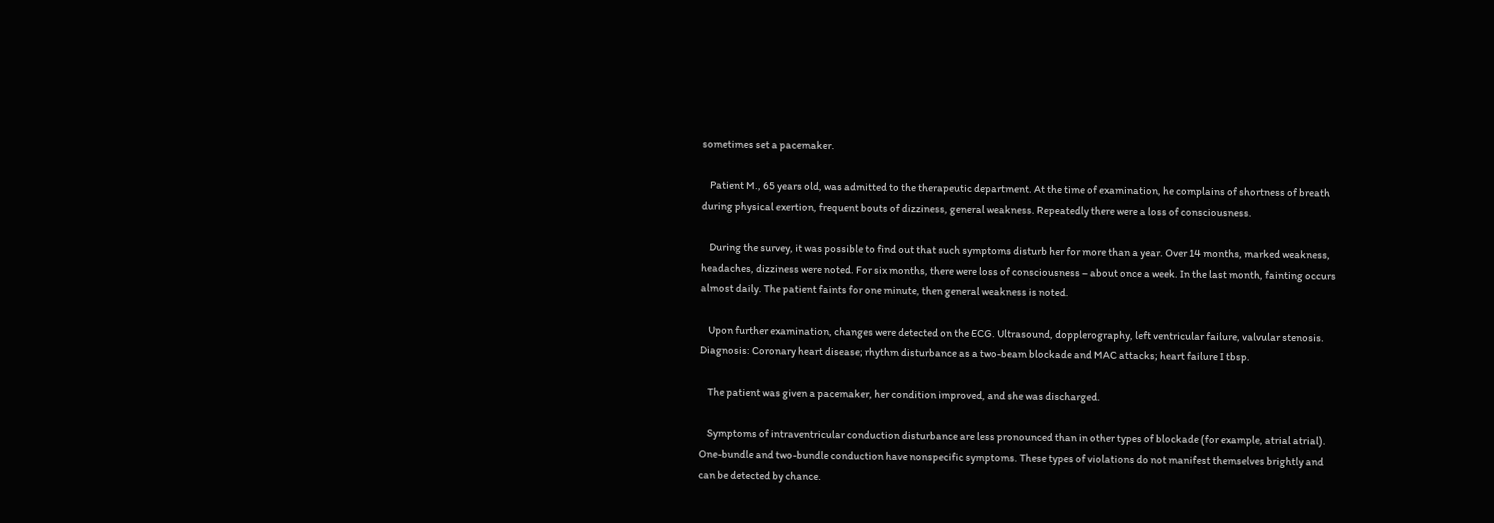sometimes set a pacemaker.

    Patient M., 65 years old, was admitted to the therapeutic department. At the time of examination, he complains of shortness of breath during physical exertion, frequent bouts of dizziness, general weakness. Repeatedly there were a loss of consciousness.

    During the survey, it was possible to find out that such symptoms disturb her for more than a year. Over 14 months, marked weakness, headaches, dizziness were noted. For six months, there were loss of consciousness – about once a week. In the last month, fainting occurs almost daily. The patient faints for one minute, then general weakness is noted.

    Upon further examination, changes were detected on the ECG. Ultrasound, dopplerography, left ventricular failure, valvular stenosis. Diagnosis: Coronary heart disease; rhythm disturbance as a two-beam blockade and MAC attacks; heart failure I tbsp.

    The patient was given a pacemaker, her condition improved, and she was discharged.

    Symptoms of intraventricular conduction disturbance are less pronounced than in other types of blockade (for example, atrial atrial). One-bundle and two-bundle conduction have nonspecific symptoms. These types of violations do not manifest themselves brightly and can be detected by chance.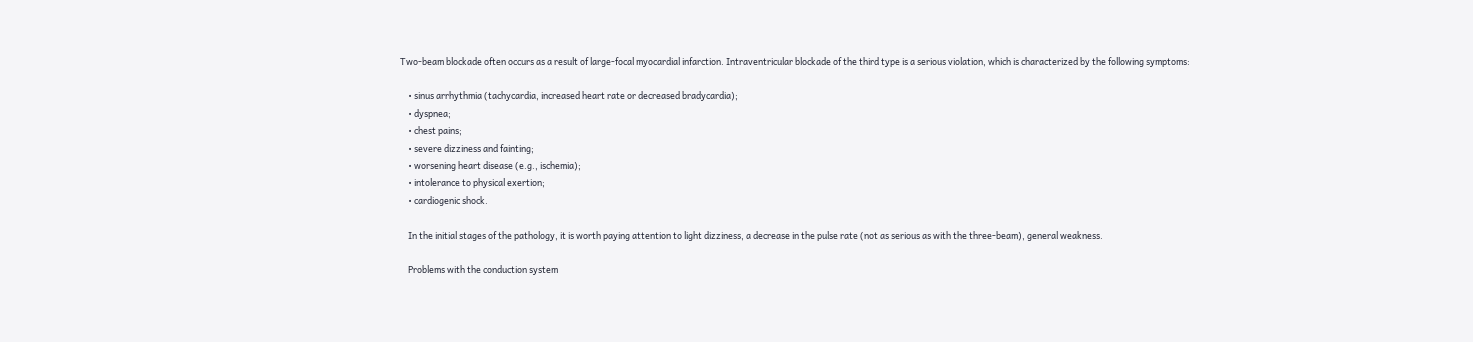Two-beam blockade often occurs as a result of large-focal myocardial infarction. Intraventricular blockade of the third type is a serious violation, which is characterized by the following symptoms:

    • sinus arrhythmia (tachycardia, increased heart rate or decreased bradycardia);
    • dyspnea;
    • chest pains;
    • severe dizziness and fainting;
    • worsening heart disease (e.g., ischemia);
    • intolerance to physical exertion;
    • cardiogenic shock.

    In the initial stages of the pathology, it is worth paying attention to light dizziness, a decrease in the pulse rate (not as serious as with the three-beam), general weakness.

    Problems with the conduction system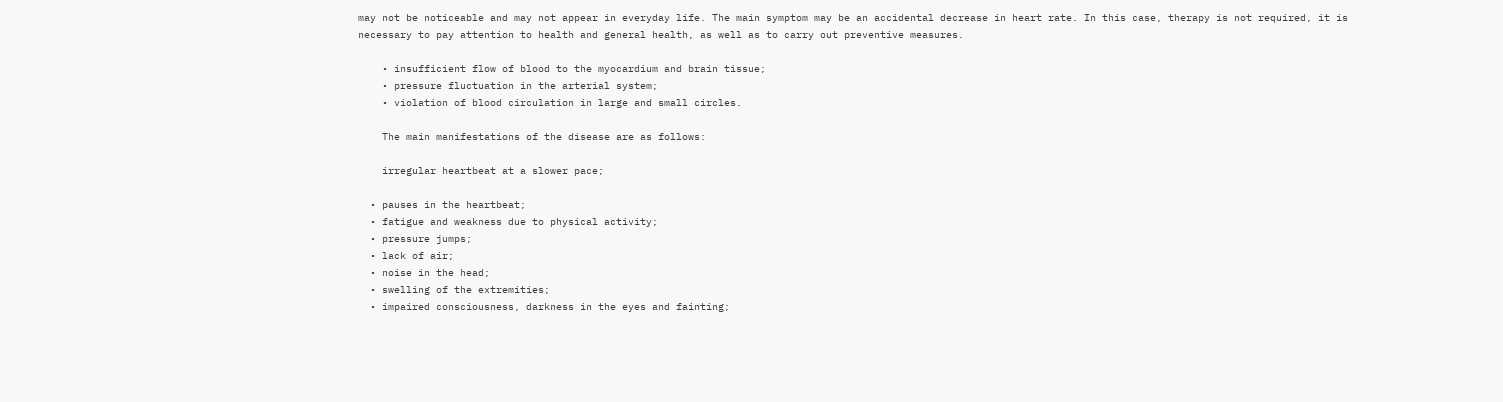may not be noticeable and may not appear in everyday life. The main symptom may be an accidental decrease in heart rate. In this case, therapy is not required, it is necessary to pay attention to health and general health, as well as to carry out preventive measures.

    • insufficient flow of blood to the myocardium and brain tissue;
    • pressure fluctuation in the arterial system;
    • violation of blood circulation in large and small circles.

    The main manifestations of the disease are as follows:

    irregular heartbeat at a slower pace;

  • pauses in the heartbeat;
  • fatigue and weakness due to physical activity;
  • pressure jumps;
  • lack of air;
  • noise in the head;
  • swelling of the extremities;
  • impaired consciousness, darkness in the eyes and fainting;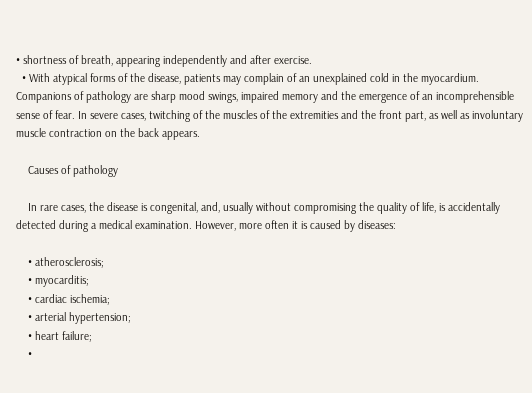• shortness of breath, appearing independently and after exercise.
  • With atypical forms of the disease, patients may complain of an unexplained cold in the myocardium. Companions of pathology are sharp mood swings, impaired memory and the emergence of an incomprehensible sense of fear. In severe cases, twitching of the muscles of the extremities and the front part, as well as involuntary muscle contraction on the back appears.

    Causes of pathology

    In rare cases, the disease is congenital, and, usually without compromising the quality of life, is accidentally detected during a medical examination. However, more often it is caused by diseases:

    • atherosclerosis;
    • myocarditis;
    • cardiac ischemia;
    • arterial hypertension;
    • heart failure;
    •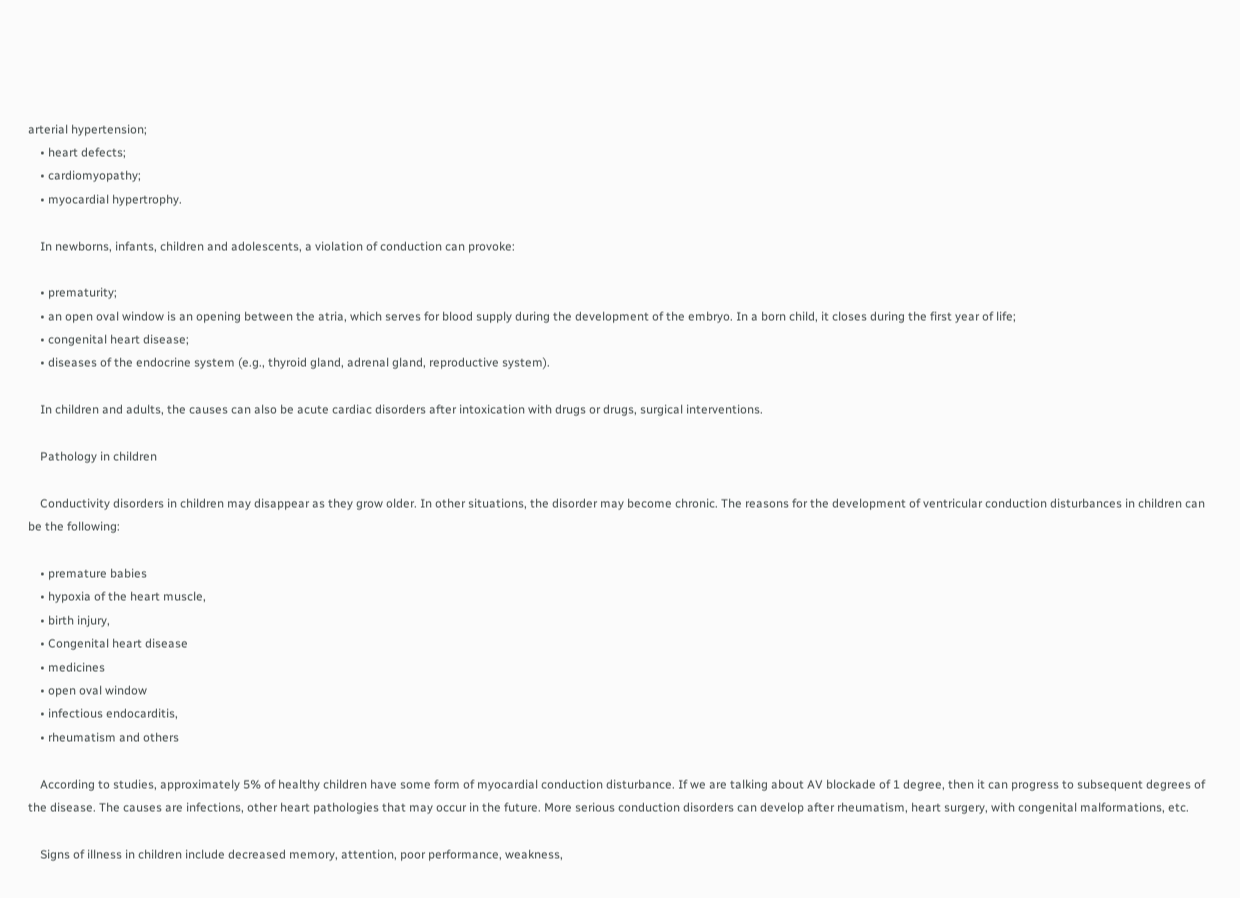arterial hypertension;
    • heart defects;
    • cardiomyopathy;
    • myocardial hypertrophy.

    In newborns, infants, children and adolescents, a violation of conduction can provoke:

    • prematurity;
    • an open oval window is an opening between the atria, which serves for blood supply during the development of the embryo. In a born child, it closes during the first year of life;
    • congenital heart disease;
    • diseases of the endocrine system (e.g., thyroid gland, adrenal gland, reproductive system).

    In children and adults, the causes can also be acute cardiac disorders after intoxication with drugs or drugs, surgical interventions.

    Pathology in children

    Conductivity disorders in children may disappear as they grow older. In other situations, the disorder may become chronic. The reasons for the development of ventricular conduction disturbances in children can be the following:

    • premature babies
    • hypoxia of the heart muscle,
    • birth injury,
    • Congenital heart disease
    • medicines
    • open oval window
    • infectious endocarditis,
    • rheumatism and others

    According to studies, approximately 5% of healthy children have some form of myocardial conduction disturbance. If we are talking about AV blockade of 1 degree, then it can progress to subsequent degrees of the disease. The causes are infections, other heart pathologies that may occur in the future. More serious conduction disorders can develop after rheumatism, heart surgery, with congenital malformations, etc.

    Signs of illness in children include decreased memory, attention, poor performance, weakness,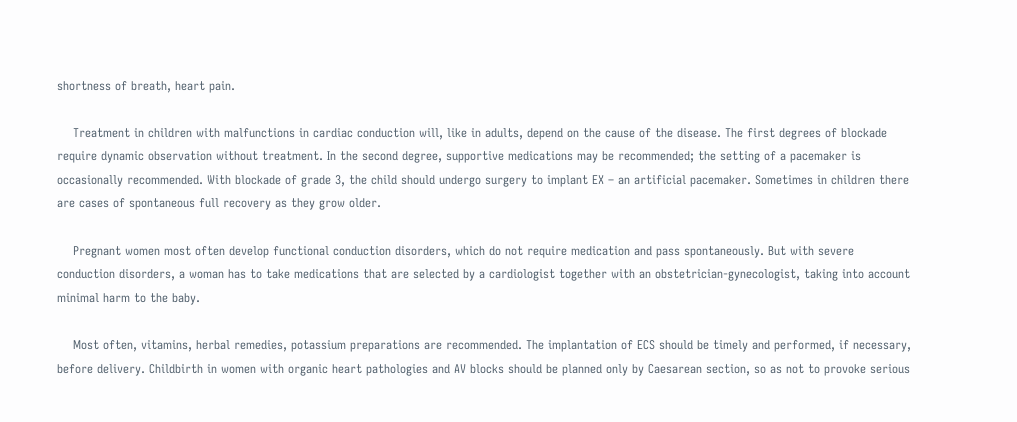shortness of breath, heart pain.

    Treatment in children with malfunctions in cardiac conduction will, like in adults, depend on the cause of the disease. The first degrees of blockade require dynamic observation without treatment. In the second degree, supportive medications may be recommended; the setting of a pacemaker is occasionally recommended. With blockade of grade 3, the child should undergo surgery to implant EX – an artificial pacemaker. Sometimes in children there are cases of spontaneous full recovery as they grow older.

    Pregnant women most often develop functional conduction disorders, which do not require medication and pass spontaneously. But with severe conduction disorders, a woman has to take medications that are selected by a cardiologist together with an obstetrician-gynecologist, taking into account minimal harm to the baby.

    Most often, vitamins, herbal remedies, potassium preparations are recommended. The implantation of ECS should be timely and performed, if necessary, before delivery. Childbirth in women with organic heart pathologies and AV blocks should be planned only by Caesarean section, so as not to provoke serious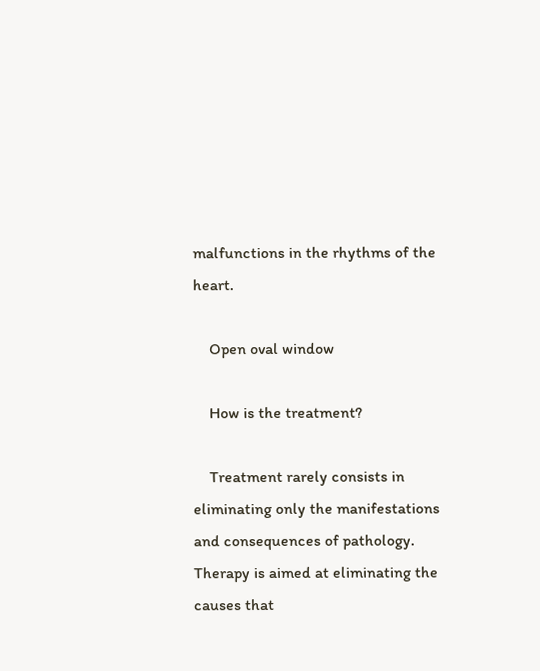malfunctions in the rhythms of the heart.

    Open oval window

    How is the treatment?

    Treatment rarely consists in eliminating only the manifestations and consequences of pathology. Therapy is aimed at eliminating the causes that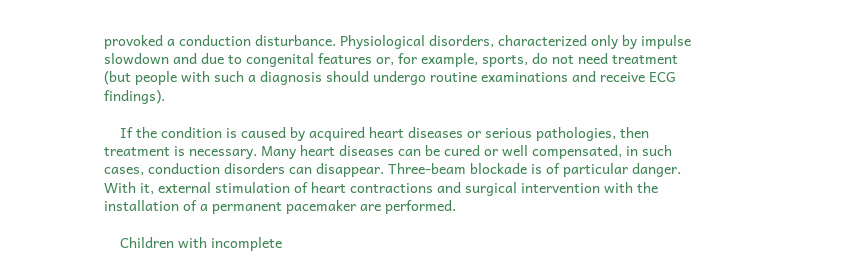provoked a conduction disturbance. Physiological disorders, characterized only by impulse slowdown and due to congenital features or, for example, sports, do not need treatment (but people with such a diagnosis should undergo routine examinations and receive ECG findings).

    If the condition is caused by acquired heart diseases or serious pathologies, then treatment is necessary. Many heart diseases can be cured or well compensated, in such cases, conduction disorders can disappear. Three-beam blockade is of particular danger. With it, external stimulation of heart contractions and surgical intervention with the installation of a permanent pacemaker are performed.

    Children with incomplete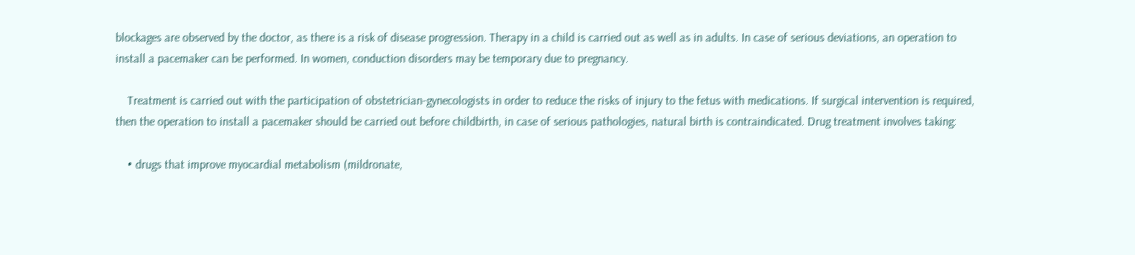blockages are observed by the doctor, as there is a risk of disease progression. Therapy in a child is carried out as well as in adults. In case of serious deviations, an operation to install a pacemaker can be performed. In women, conduction disorders may be temporary due to pregnancy.

    Treatment is carried out with the participation of obstetrician-gynecologists in order to reduce the risks of injury to the fetus with medications. If surgical intervention is required, then the operation to install a pacemaker should be carried out before childbirth, in case of serious pathologies, natural birth is contraindicated. Drug treatment involves taking:

    • drugs that improve myocardial metabolism (mildronate,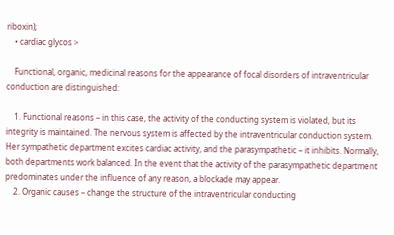riboxin);
    • cardiac glycos >

    Functional, organic, medicinal reasons for the appearance of focal disorders of intraventricular conduction are distinguished:

    1. Functional reasons – in this case, the activity of the conducting system is violated, but its integrity is maintained. The nervous system is affected by the intraventricular conduction system. Her sympathetic department excites cardiac activity, and the parasympathetic – it inhibits. Normally, both departments work balanced. In the event that the activity of the parasympathetic department predominates under the influence of any reason, a blockade may appear.
    2. Organic causes – change the structure of the intraventricular conducting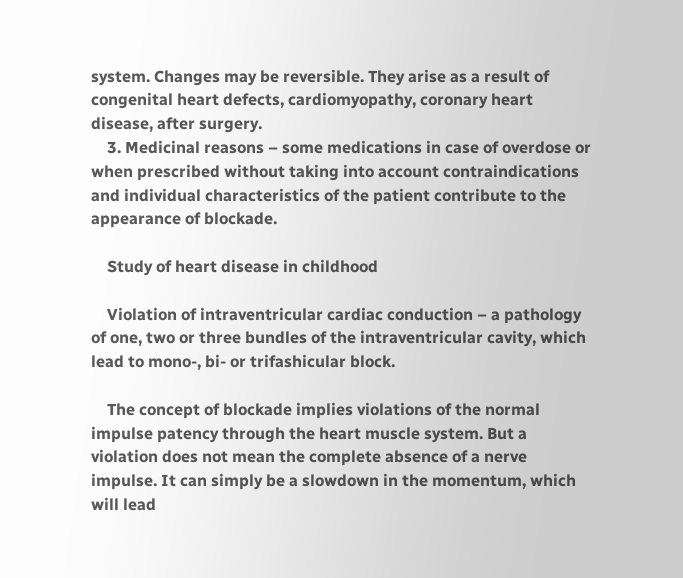system. Changes may be reversible. They arise as a result of congenital heart defects, cardiomyopathy, coronary heart disease, after surgery.
    3. Medicinal reasons – some medications in case of overdose or when prescribed without taking into account contraindications and individual characteristics of the patient contribute to the appearance of blockade.

    Study of heart disease in childhood

    Violation of intraventricular cardiac conduction – a pathology of one, two or three bundles of the intraventricular cavity, which lead to mono-, bi- or trifashicular block.

    The concept of blockade implies violations of the normal impulse patency through the heart muscle system. But a violation does not mean the complete absence of a nerve impulse. It can simply be a slowdown in the momentum, which will lead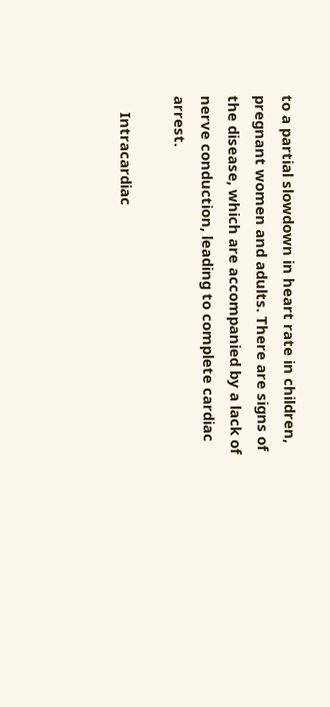to a partial slowdown in heart rate in children, pregnant women and adults. There are signs of the disease, which are accompanied by a lack of nerve conduction, leading to complete cardiac arrest.

    Intracardiac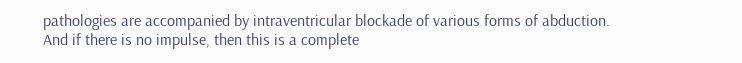pathologies are accompanied by intraventricular blockade of various forms of abduction. And if there is no impulse, then this is a complete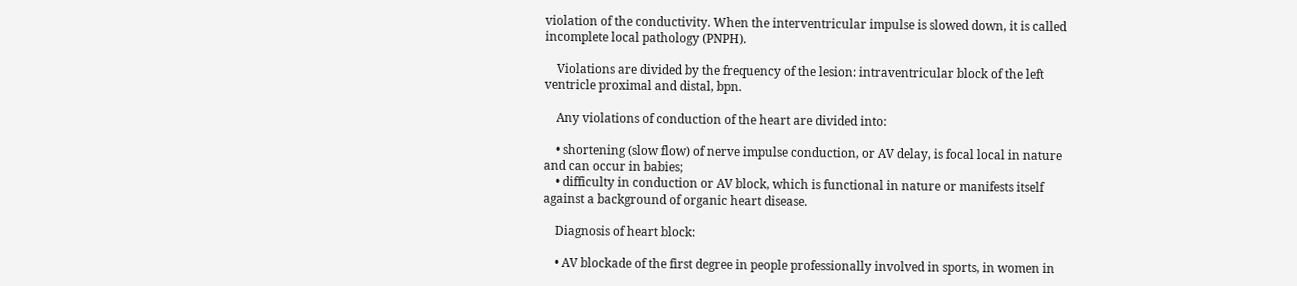violation of the conductivity. When the interventricular impulse is slowed down, it is called incomplete local pathology (PNPH).

    Violations are divided by the frequency of the lesion: intraventricular block of the left ventricle proximal and distal, bpn.

    Any violations of conduction of the heart are divided into:

    • shortening (slow flow) of nerve impulse conduction, or AV delay, is focal local in nature and can occur in babies;
    • difficulty in conduction or AV block, which is functional in nature or manifests itself against a background of organic heart disease.

    Diagnosis of heart block:

    • AV blockade of the first degree in people professionally involved in sports, in women in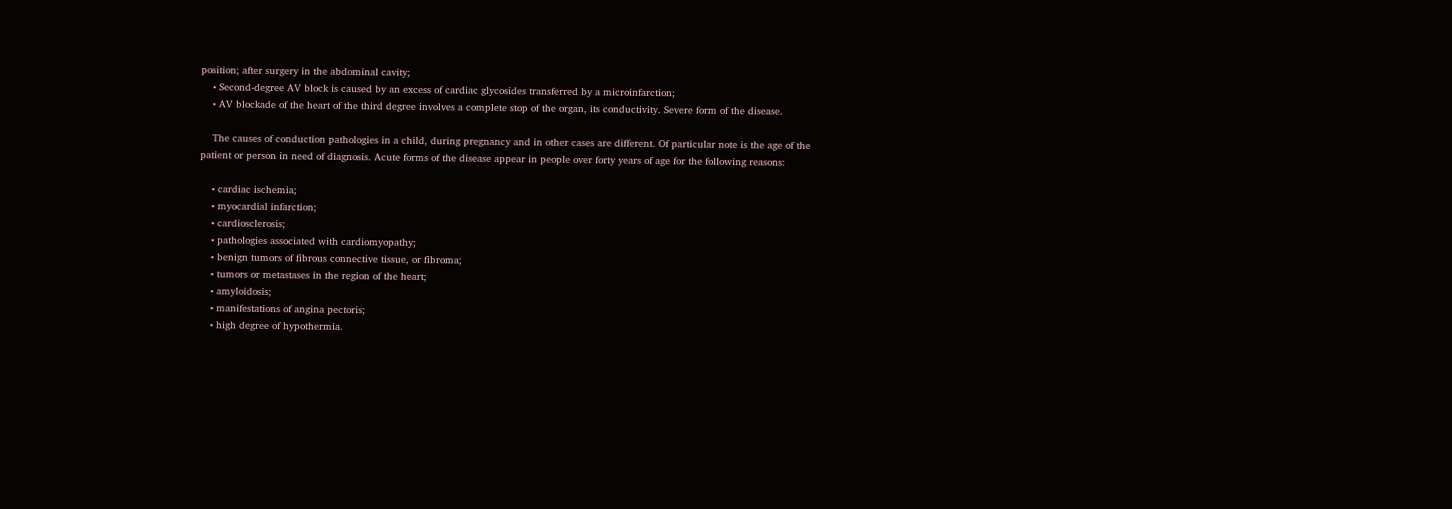position; after surgery in the abdominal cavity;
    • Second-degree AV block is caused by an excess of cardiac glycosides transferred by a microinfarction;
    • AV blockade of the heart of the third degree involves a complete stop of the organ, its conductivity. Severe form of the disease.

    The causes of conduction pathologies in a child, during pregnancy and in other cases are different. Of particular note is the age of the patient or person in need of diagnosis. Acute forms of the disease appear in people over forty years of age for the following reasons:

    • cardiac ischemia;
    • myocardial infarction;
    • cardiosclerosis;
    • pathologies associated with cardiomyopathy;
    • benign tumors of fibrous connective tissue, or fibroma;
    • tumors or metastases in the region of the heart;
    • amyloidosis;
    • manifestations of angina pectoris;
    • high degree of hypothermia.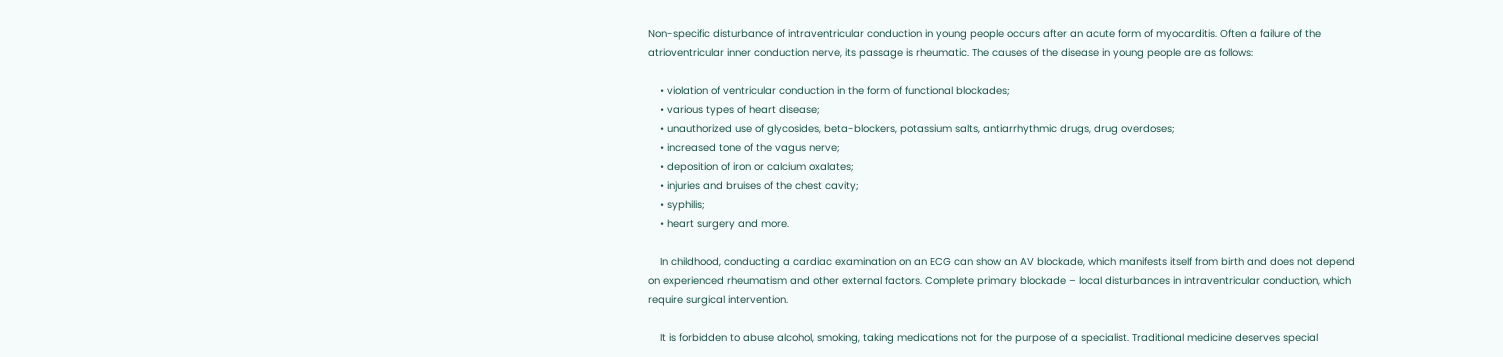Non-specific disturbance of intraventricular conduction in young people occurs after an acute form of myocarditis. Often a failure of the atrioventricular inner conduction nerve, its passage is rheumatic. The causes of the disease in young people are as follows:

    • violation of ventricular conduction in the form of functional blockades;
    • various types of heart disease;
    • unauthorized use of glycosides, beta-blockers, potassium salts, antiarrhythmic drugs, drug overdoses;
    • increased tone of the vagus nerve;
    • deposition of iron or calcium oxalates;
    • injuries and bruises of the chest cavity;
    • syphilis;
    • heart surgery and more.

    In childhood, conducting a cardiac examination on an ECG can show an AV blockade, which manifests itself from birth and does not depend on experienced rheumatism and other external factors. Complete primary blockade – local disturbances in intraventricular conduction, which require surgical intervention.

    It is forbidden to abuse alcohol, smoking, taking medications not for the purpose of a specialist. Traditional medicine deserves special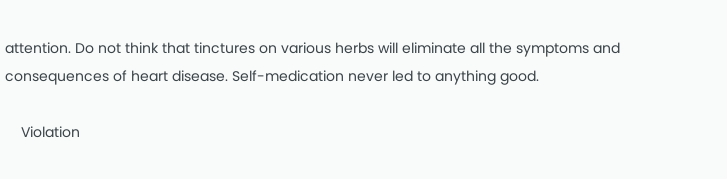attention. Do not think that tinctures on various herbs will eliminate all the symptoms and consequences of heart disease. Self-medication never led to anything good.

    Violation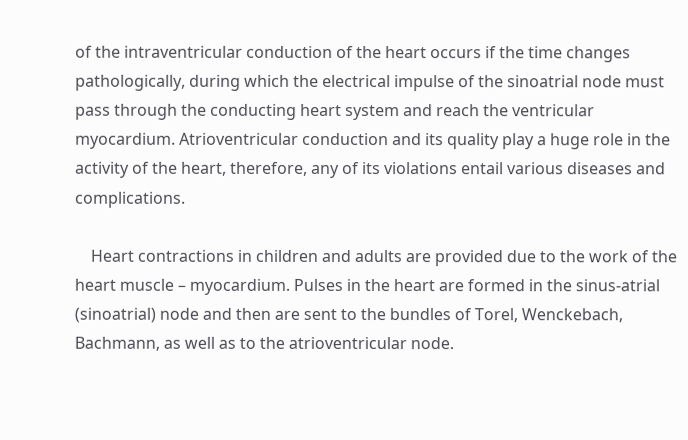of the intraventricular conduction of the heart occurs if the time changes pathologically, during which the electrical impulse of the sinoatrial node must pass through the conducting heart system and reach the ventricular myocardium. Atrioventricular conduction and its quality play a huge role in the activity of the heart, therefore, any of its violations entail various diseases and complications.

    Heart contractions in children and adults are provided due to the work of the heart muscle – myocardium. Pulses in the heart are formed in the sinus-atrial (sinoatrial) node and then are sent to the bundles of Torel, Wenckebach, Bachmann, as well as to the atrioventricular node.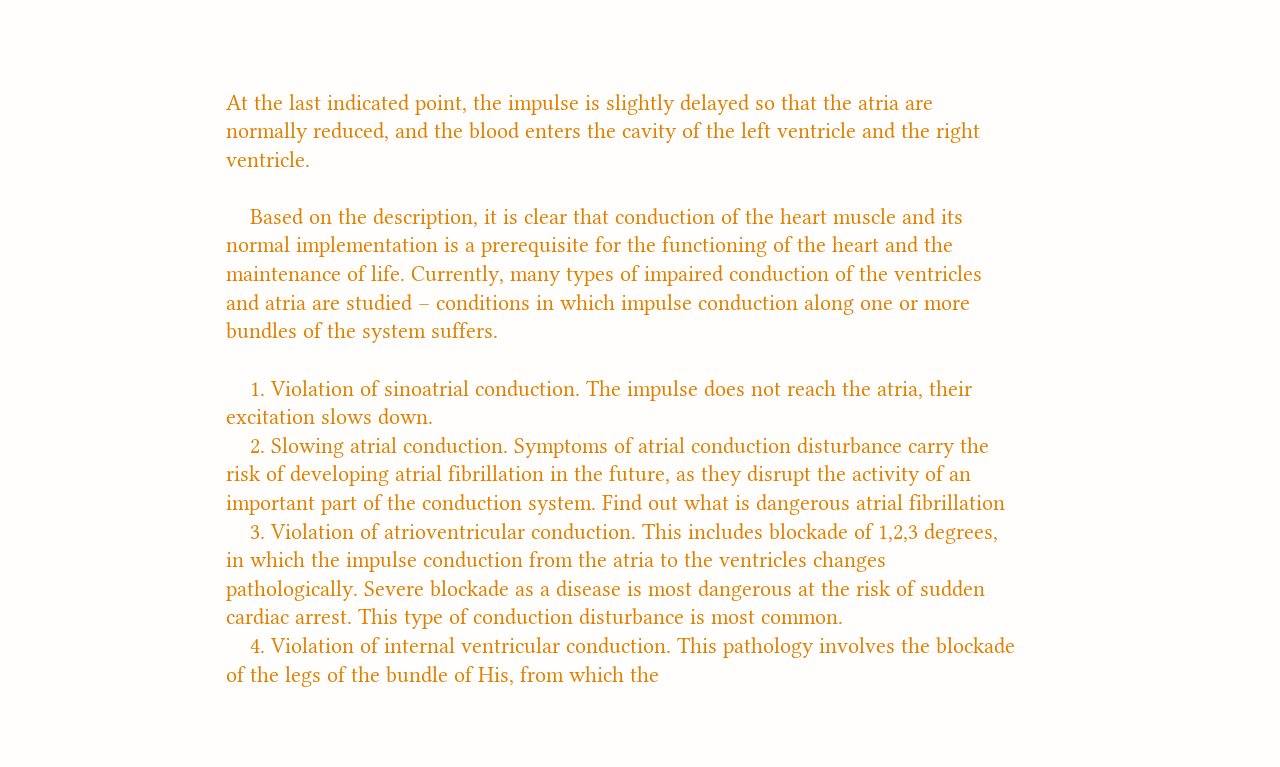At the last indicated point, the impulse is slightly delayed so that the atria are normally reduced, and the blood enters the cavity of the left ventricle and the right ventricle.

    Based on the description, it is clear that conduction of the heart muscle and its normal implementation is a prerequisite for the functioning of the heart and the maintenance of life. Currently, many types of impaired conduction of the ventricles and atria are studied – conditions in which impulse conduction along one or more bundles of the system suffers.

    1. Violation of sinoatrial conduction. The impulse does not reach the atria, their excitation slows down.
    2. Slowing atrial conduction. Symptoms of atrial conduction disturbance carry the risk of developing atrial fibrillation in the future, as they disrupt the activity of an important part of the conduction system. Find out what is dangerous atrial fibrillation
    3. Violation of atrioventricular conduction. This includes blockade of 1,2,3 degrees, in which the impulse conduction from the atria to the ventricles changes pathologically. Severe blockade as a disease is most dangerous at the risk of sudden cardiac arrest. This type of conduction disturbance is most common.
    4. Violation of internal ventricular conduction. This pathology involves the blockade of the legs of the bundle of His, from which the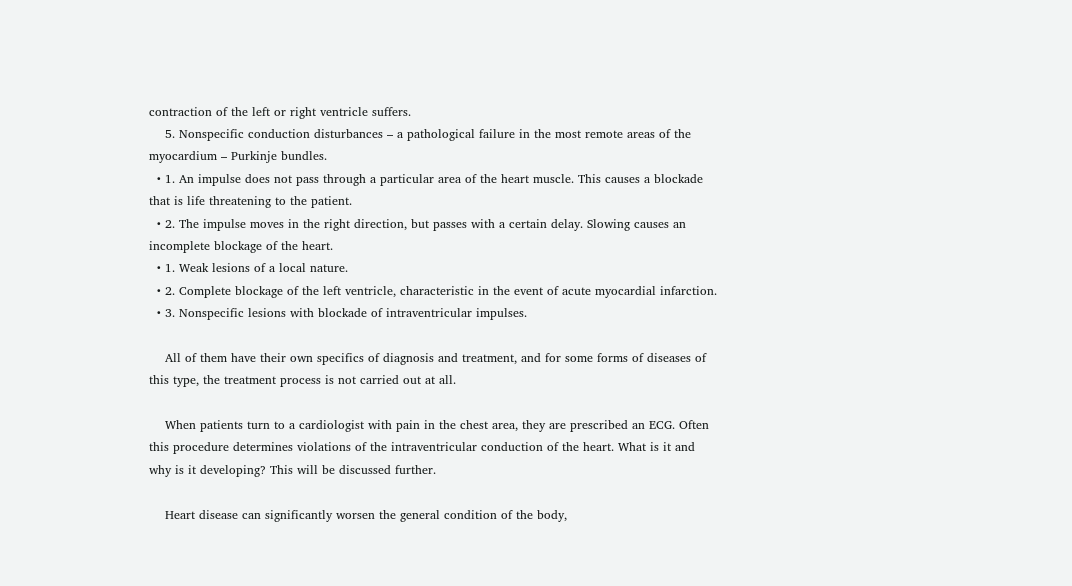contraction of the left or right ventricle suffers.
    5. Nonspecific conduction disturbances – a pathological failure in the most remote areas of the myocardium – Purkinje bundles.
  • 1. An impulse does not pass through a particular area of the heart muscle. This causes a blockade that is life threatening to the patient.
  • 2. The impulse moves in the right direction, but passes with a certain delay. Slowing causes an incomplete blockage of the heart.
  • 1. Weak lesions of a local nature.
  • 2. Complete blockage of the left ventricle, characteristic in the event of acute myocardial infarction.
  • 3. Nonspecific lesions with blockade of intraventricular impulses.

    All of them have their own specifics of diagnosis and treatment, and for some forms of diseases of this type, the treatment process is not carried out at all.

    When patients turn to a cardiologist with pain in the chest area, they are prescribed an ECG. Often this procedure determines violations of the intraventricular conduction of the heart. What is it and why is it developing? This will be discussed further.

    Heart disease can significantly worsen the general condition of the body,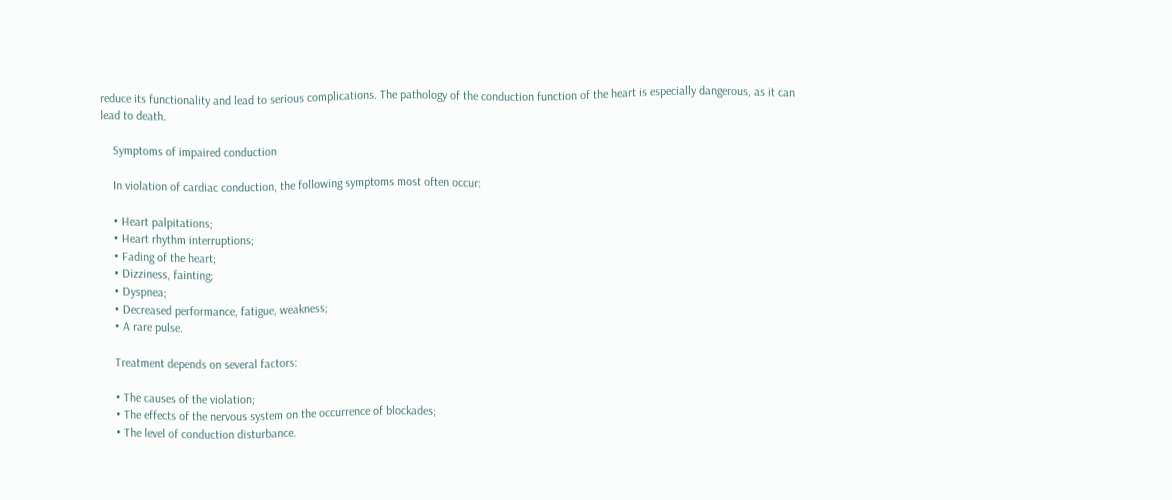reduce its functionality and lead to serious complications. The pathology of the conduction function of the heart is especially dangerous, as it can lead to death.

    Symptoms of impaired conduction

    In violation of cardiac conduction, the following symptoms most often occur:

    • Heart palpitations;
    • Heart rhythm interruptions;
    • Fading of the heart;
    • Dizziness, fainting;
    • Dyspnea;
    • Decreased performance, fatigue, weakness;
    • A rare pulse.

    Treatment depends on several factors:

    • The causes of the violation;
    • The effects of the nervous system on the occurrence of blockades;
    • The level of conduction disturbance.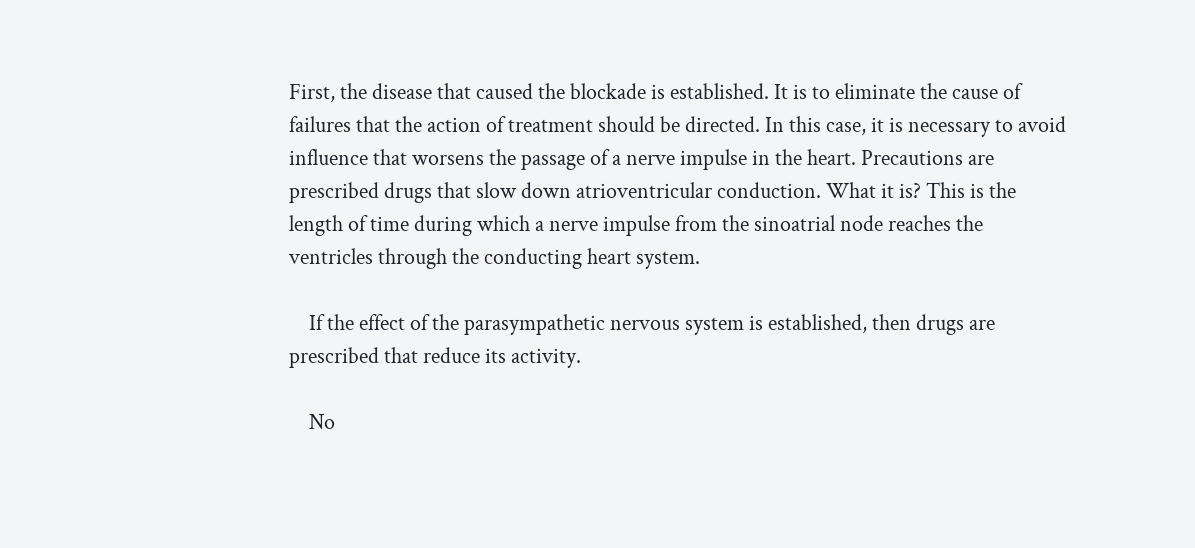First, the disease that caused the blockade is established. It is to eliminate the cause of failures that the action of treatment should be directed. In this case, it is necessary to avoid influence that worsens the passage of a nerve impulse in the heart. Precautions are prescribed drugs that slow down atrioventricular conduction. What it is? This is the length of time during which a nerve impulse from the sinoatrial node reaches the ventricles through the conducting heart system.

    If the effect of the parasympathetic nervous system is established, then drugs are prescribed that reduce its activity.

    No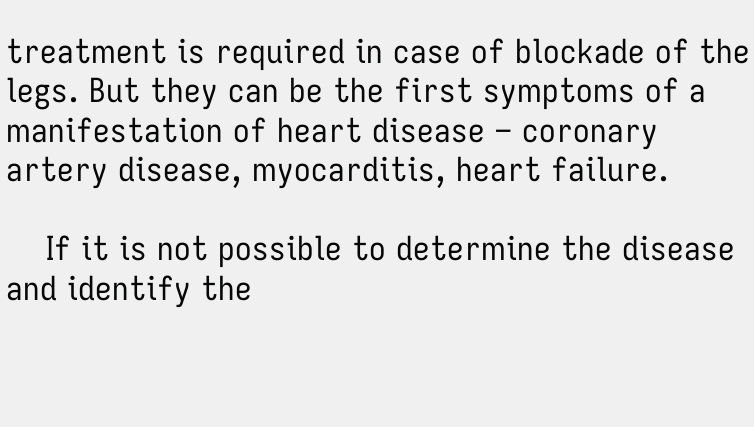treatment is required in case of blockade of the legs. But they can be the first symptoms of a manifestation of heart disease – coronary artery disease, myocarditis, heart failure.

    If it is not possible to determine the disease and identify the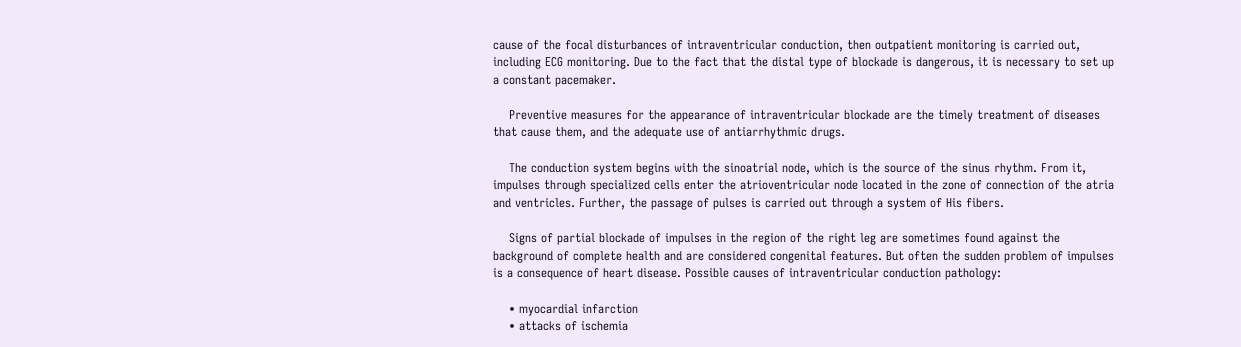cause of the focal disturbances of intraventricular conduction, then outpatient monitoring is carried out, including ECG monitoring. Due to the fact that the distal type of blockade is dangerous, it is necessary to set up a constant pacemaker.

    Preventive measures for the appearance of intraventricular blockade are the timely treatment of diseases that cause them, and the adequate use of antiarrhythmic drugs.

    The conduction system begins with the sinoatrial node, which is the source of the sinus rhythm. From it, impulses through specialized cells enter the atrioventricular node located in the zone of connection of the atria and ventricles. Further, the passage of pulses is carried out through a system of His fibers.

    Signs of partial blockade of impulses in the region of the right leg are sometimes found against the background of complete health and are considered congenital features. But often the sudden problem of impulses is a consequence of heart disease. Possible causes of intraventricular conduction pathology:

    • myocardial infarction
    • attacks of ischemia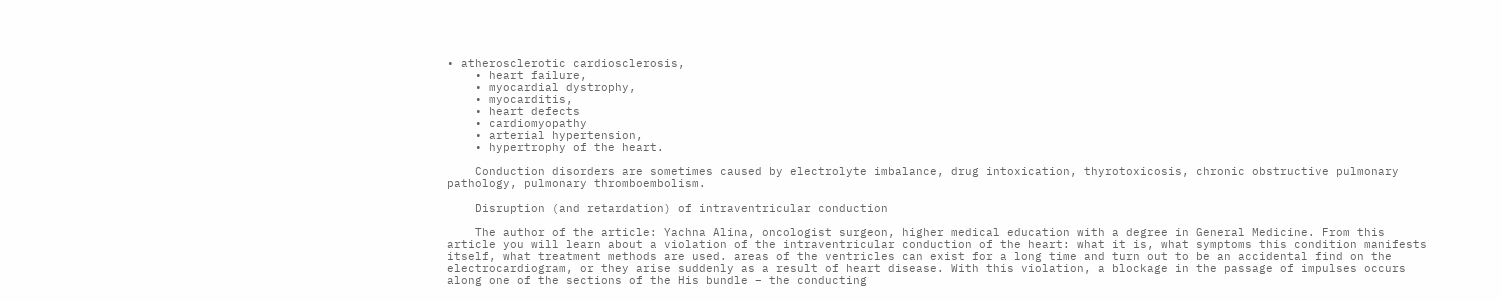• atherosclerotic cardiosclerosis,
    • heart failure,
    • myocardial dystrophy,
    • myocarditis,
    • heart defects
    • cardiomyopathy
    • arterial hypertension,
    • hypertrophy of the heart.

    Conduction disorders are sometimes caused by electrolyte imbalance, drug intoxication, thyrotoxicosis, chronic obstructive pulmonary pathology, pulmonary thromboembolism.

    Disruption (and retardation) of intraventricular conduction

    The author of the article: Yachna Alina, oncologist surgeon, higher medical education with a degree in General Medicine. From this article you will learn about a violation of the intraventricular conduction of the heart: what it is, what symptoms this condition manifests itself, what treatment methods are used. areas of the ventricles can exist for a long time and turn out to be an accidental find on the electrocardiogram, or they arise suddenly as a result of heart disease. With this violation, a blockage in the passage of impulses occurs along one of the sections of the His bundle – the conducting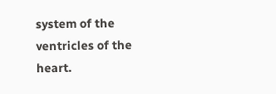system of the ventricles of the heart.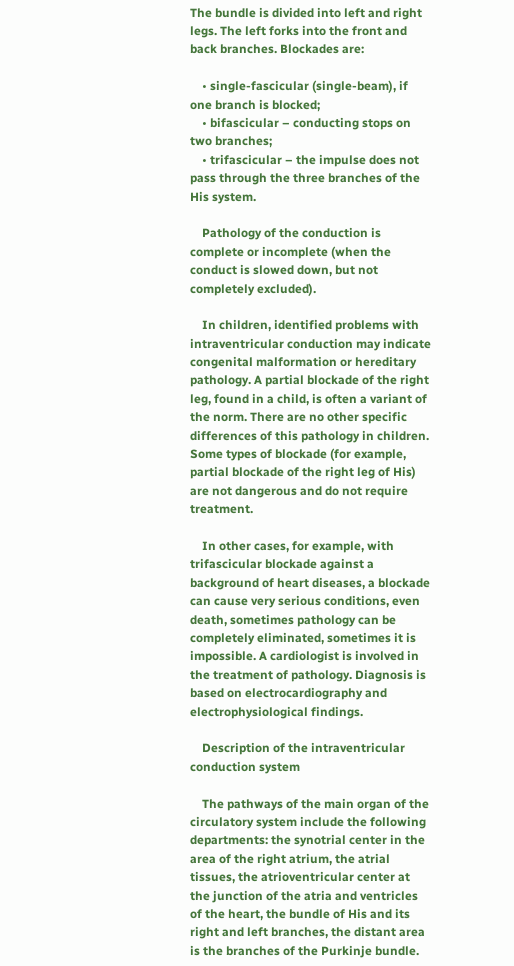The bundle is divided into left and right legs. The left forks into the front and back branches. Blockades are:

    • single-fascicular (single-beam), if one branch is blocked;
    • bifascicular – conducting stops on two branches;
    • trifascicular – the impulse does not pass through the three branches of the His system.

    Pathology of the conduction is complete or incomplete (when the conduct is slowed down, but not completely excluded).

    In children, identified problems with intraventricular conduction may indicate congenital malformation or hereditary pathology. A partial blockade of the right leg, found in a child, is often a variant of the norm. There are no other specific differences of this pathology in children. Some types of blockade (for example, partial blockade of the right leg of His) are not dangerous and do not require treatment.

    In other cases, for example, with trifascicular blockade against a background of heart diseases, a blockade can cause very serious conditions, even death, sometimes pathology can be completely eliminated, sometimes it is impossible. A cardiologist is involved in the treatment of pathology. Diagnosis is based on electrocardiography and electrophysiological findings.

    Description of the intraventricular conduction system

    The pathways of the main organ of the circulatory system include the following departments: the synotrial center in the area of the right atrium, the atrial tissues, the atrioventricular center at the junction of the atria and ventricles of the heart, the bundle of His and its right and left branches, the distant area is the branches of the Purkinje bundle.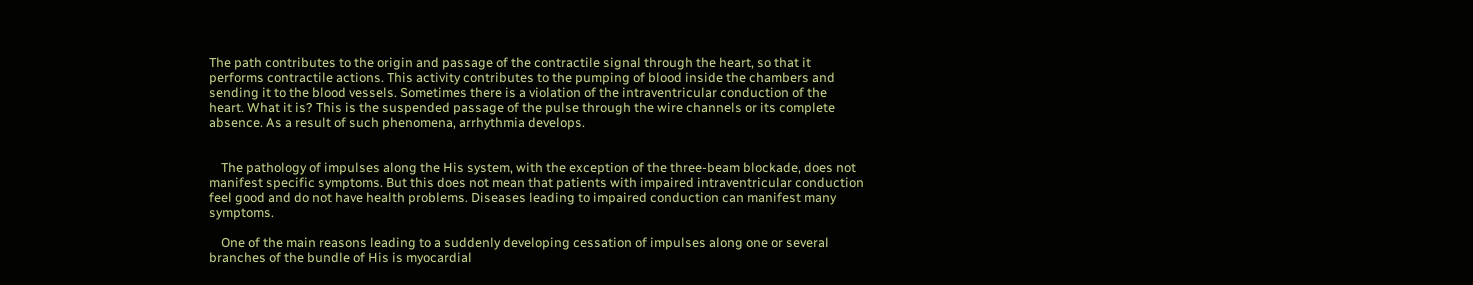The path contributes to the origin and passage of the contractile signal through the heart, so that it performs contractile actions. This activity contributes to the pumping of blood inside the chambers and sending it to the blood vessels. Sometimes there is a violation of the intraventricular conduction of the heart. What it is? This is the suspended passage of the pulse through the wire channels or its complete absence. As a result of such phenomena, arrhythmia develops.


    The pathology of impulses along the His system, with the exception of the three-beam blockade, does not manifest specific symptoms. But this does not mean that patients with impaired intraventricular conduction feel good and do not have health problems. Diseases leading to impaired conduction can manifest many symptoms.

    One of the main reasons leading to a suddenly developing cessation of impulses along one or several branches of the bundle of His is myocardial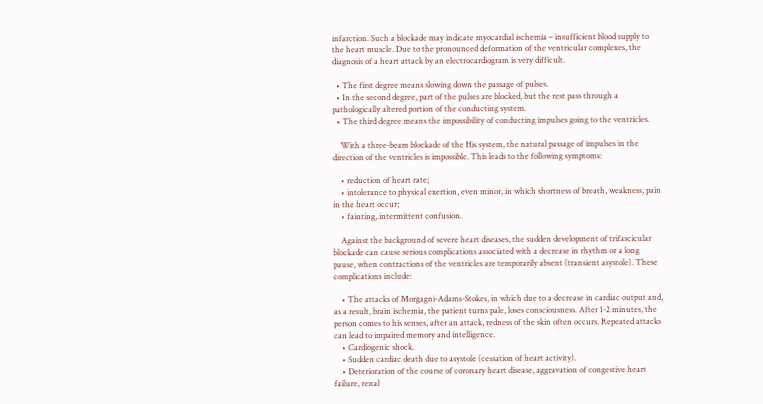infarction. Such a blockade may indicate myocardial ischemia – insufficient blood supply to the heart muscle. Due to the pronounced deformation of the ventricular complexes, the diagnosis of a heart attack by an electrocardiogram is very difficult.

  • The first degree means slowing down the passage of pulses.
  • In the second degree, part of the pulses are blocked, but the rest pass through a pathologically altered portion of the conducting system.
  • The third degree means the impossibility of conducting impulses going to the ventricles.

    With a three-beam blockade of the His system, the natural passage of impulses in the direction of the ventricles is impossible. This leads to the following symptoms:

    • reduction of heart rate;
    • intolerance to physical exertion, even minor, in which shortness of breath, weakness, pain in the heart occur;
    • fainting, intermittent confusion.

    Against the background of severe heart diseases, the sudden development of trifascicular blockade can cause serious complications associated with a decrease in rhythm or a long pause, when contractions of the ventricles are temporarily absent (transient asystole). These complications include:

    • The attacks of Morgagni-Adams-Stokes, in which due to a decrease in cardiac output and, as a result, brain ischemia, the patient turns pale, loses consciousness. After 1-2 minutes, the person comes to his senses, after an attack, redness of the skin often occurs. Repeated attacks can lead to impaired memory and intelligence.
    • Cardiogenic shock.
    • Sudden cardiac death due to asystole (cessation of heart activity).
    • Deterioration of the course of coronary heart disease, aggravation of congestive heart failure, renal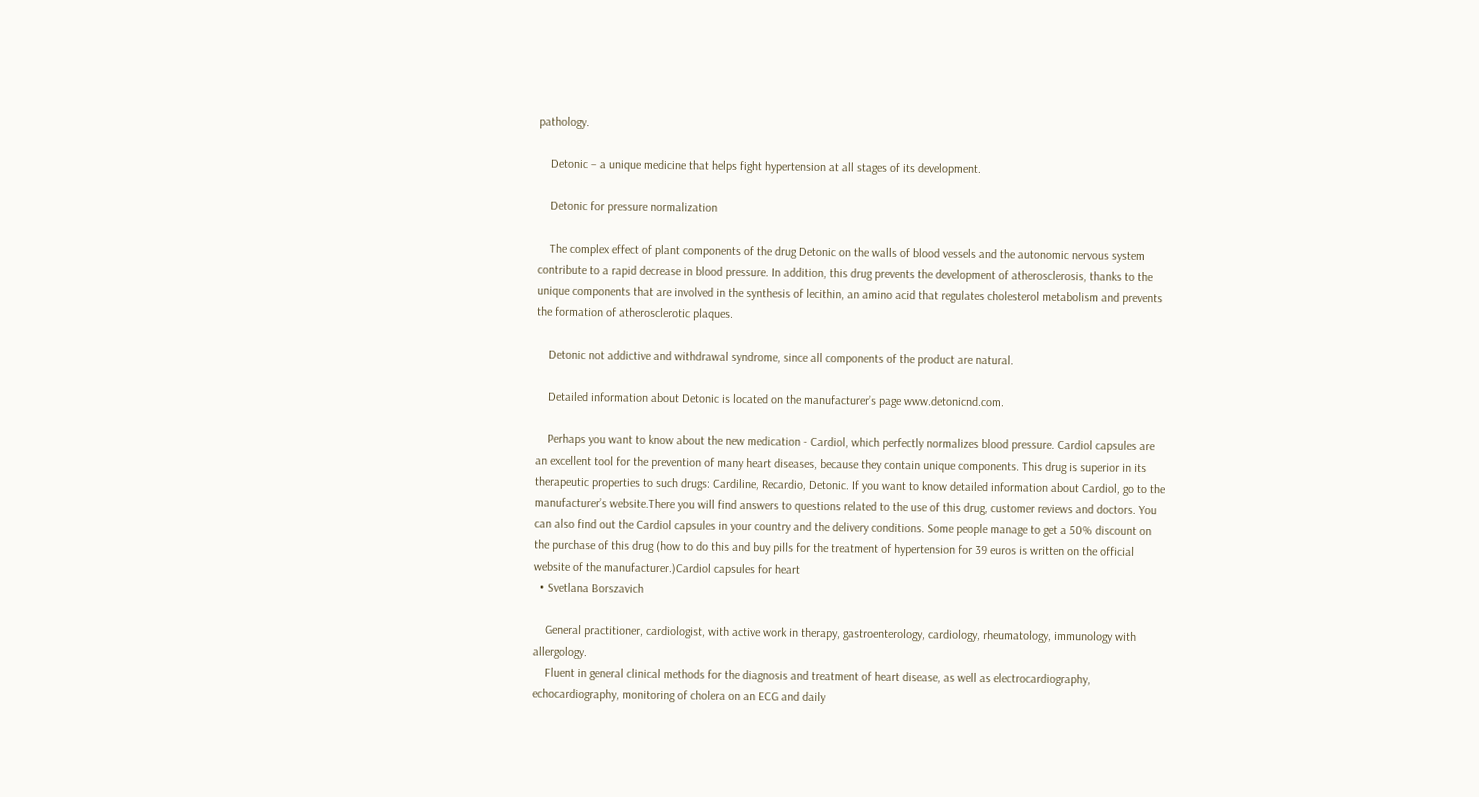pathology.

    Detonic – a unique medicine that helps fight hypertension at all stages of its development.

    Detonic for pressure normalization

    The complex effect of plant components of the drug Detonic on the walls of blood vessels and the autonomic nervous system contribute to a rapid decrease in blood pressure. In addition, this drug prevents the development of atherosclerosis, thanks to the unique components that are involved in the synthesis of lecithin, an amino acid that regulates cholesterol metabolism and prevents the formation of atherosclerotic plaques.

    Detonic not addictive and withdrawal syndrome, since all components of the product are natural.

    Detailed information about Detonic is located on the manufacturer’s page www.detonicnd.com.

    Perhaps you want to know about the new medication - Cardiol, which perfectly normalizes blood pressure. Cardiol capsules are an excellent tool for the prevention of many heart diseases, because they contain unique components. This drug is superior in its therapeutic properties to such drugs: Cardiline, Recardio, Detonic. If you want to know detailed information about Cardiol, go to the manufacturer’s website.There you will find answers to questions related to the use of this drug, customer reviews and doctors. You can also find out the Cardiol capsules in your country and the delivery conditions. Some people manage to get a 50% discount on the purchase of this drug (how to do this and buy pills for the treatment of hypertension for 39 euros is written on the official website of the manufacturer.)Cardiol capsules for heart
  • Svetlana Borszavich

    General practitioner, cardiologist, with active work in therapy, gastroenterology, cardiology, rheumatology, immunology with allergology.
    Fluent in general clinical methods for the diagnosis and treatment of heart disease, as well as electrocardiography, echocardiography, monitoring of cholera on an ECG and daily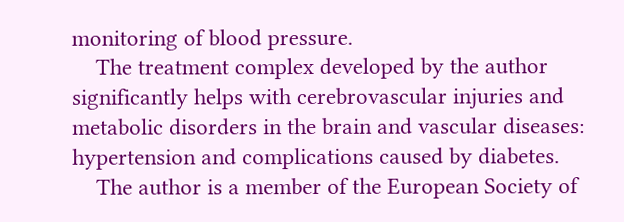monitoring of blood pressure.
    The treatment complex developed by the author significantly helps with cerebrovascular injuries and metabolic disorders in the brain and vascular diseases: hypertension and complications caused by diabetes.
    The author is a member of the European Society of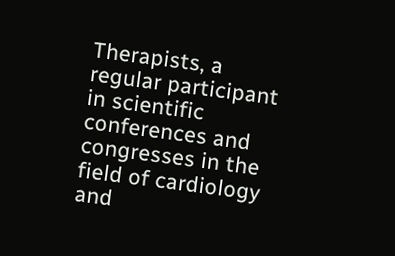Therapists, a regular participant in scientific conferences and congresses in the field of cardiology and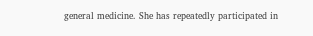general medicine. She has repeatedly participated in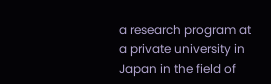a research program at a private university in Japan in the field of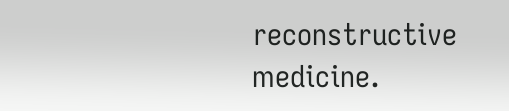reconstructive medicine.